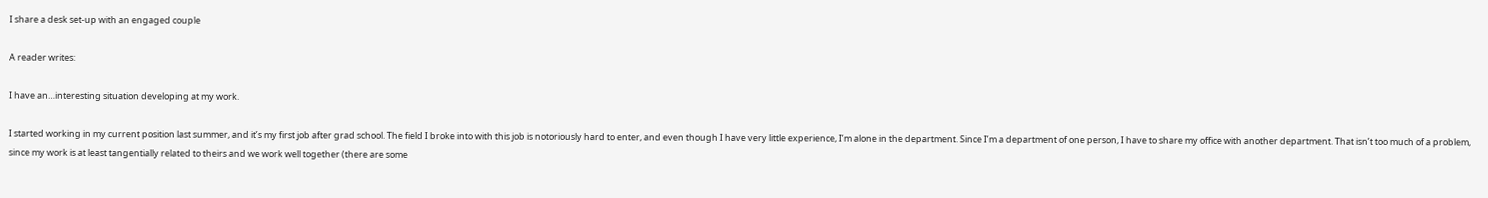I share a desk set-up with an engaged couple

A reader writes:

I have an…interesting situation developing at my work.

I started working in my current position last summer, and it’s my first job after grad school. The field I broke into with this job is notoriously hard to enter, and even though I have very little experience, I’m alone in the department. Since I’m a department of one person, I have to share my office with another department. That isn’t too much of a problem, since my work is at least tangentially related to theirs and we work well together (there are some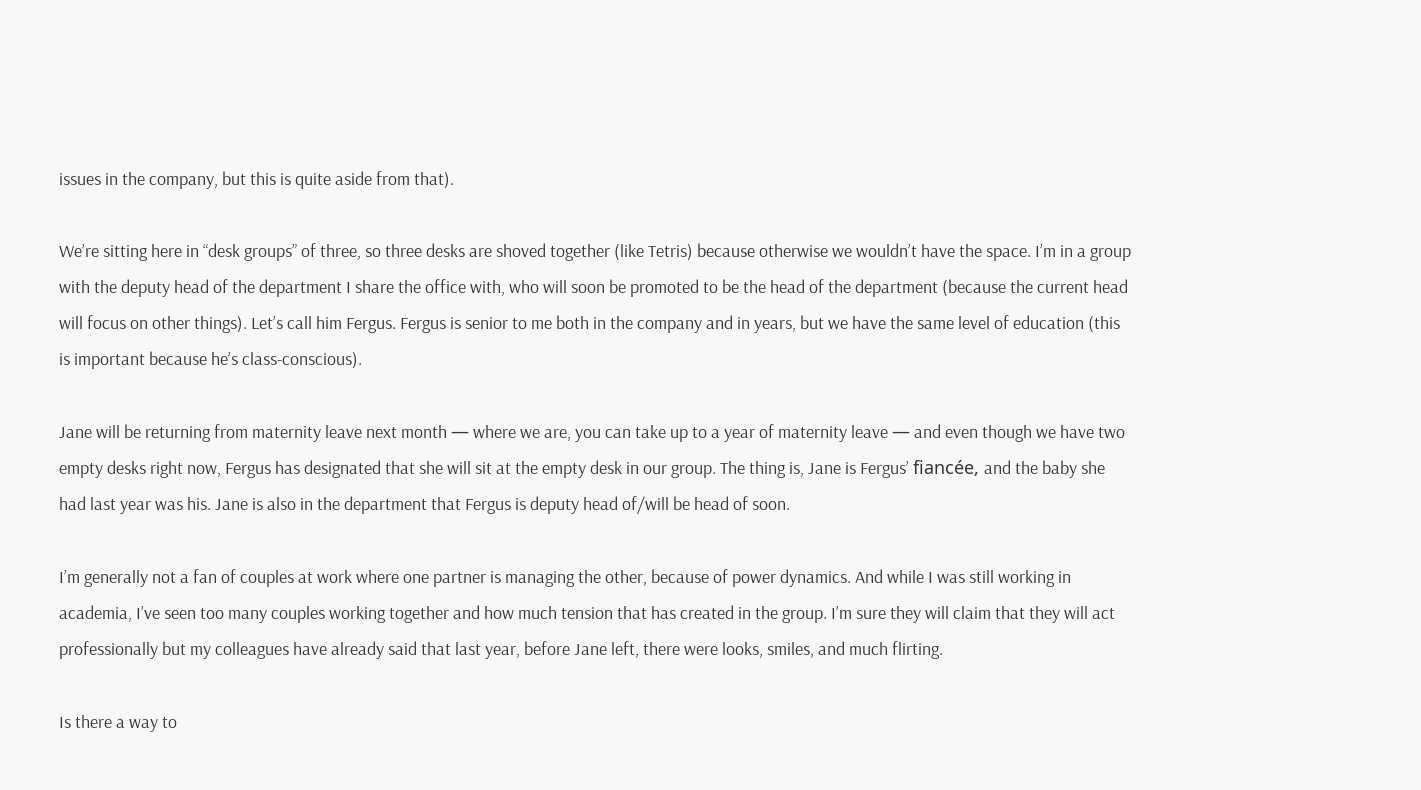issues in the company, but this is quite aside from that).

We’re sitting here in “desk groups” of three, so three desks are shoved together (like Tetris) because otherwise we wouldn’t have the space. I’m in a group with the deputy head of the department I share the office with, who will soon be promoted to be the head of the department (because the current head will focus on other things). Let’s call him Fergus. Fergus is senior to me both in the company and in years, but we have the same level of education (this is important because he’s class-conscious).

Jane will be returning from maternity leave next month — where we are, you can take up to a year of maternity leave — and even though we have two empty desks right now, Fergus has designated that she will sit at the empty desk in our group. The thing is, Jane is Fergus’ fiancée, and the baby she had last year was his. Jane is also in the department that Fergus is deputy head of/will be head of soon.

I’m generally not a fan of couples at work where one partner is managing the other, because of power dynamics. And while I was still working in academia, I’ve seen too many couples working together and how much tension that has created in the group. I’m sure they will claim that they will act professionally but my colleagues have already said that last year, before Jane left, there were looks, smiles, and much flirting.

Is there a way to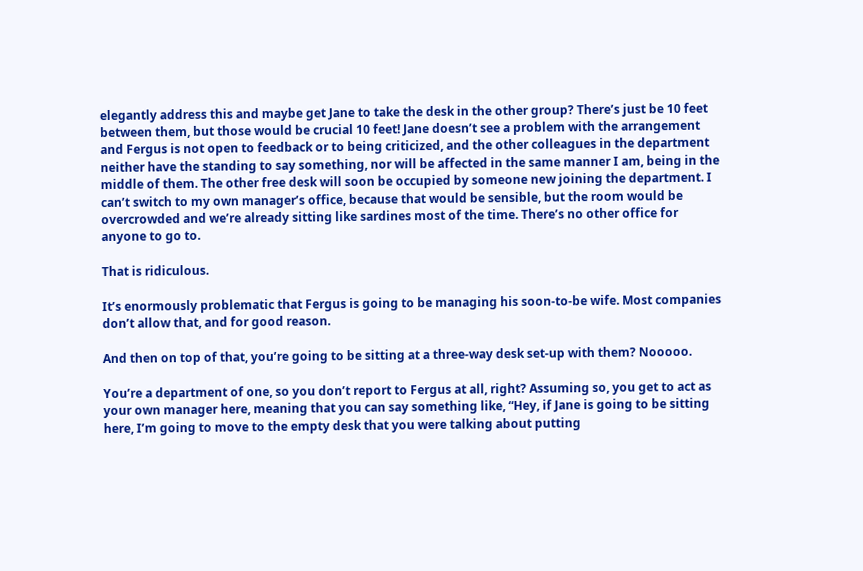elegantly address this and maybe get Jane to take the desk in the other group? There’s just be 10 feet between them, but those would be crucial 10 feet! Jane doesn’t see a problem with the arrangement and Fergus is not open to feedback or to being criticized, and the other colleagues in the department neither have the standing to say something, nor will be affected in the same manner I am, being in the middle of them. The other free desk will soon be occupied by someone new joining the department. I can’t switch to my own manager’s office, because that would be sensible, but the room would be overcrowded and we’re already sitting like sardines most of the time. There’s no other office for anyone to go to.

That is ridiculous.

It’s enormously problematic that Fergus is going to be managing his soon-to-be wife. Most companies don’t allow that, and for good reason.

And then on top of that, you’re going to be sitting at a three-way desk set-up with them? Nooooo.

You’re a department of one, so you don’t report to Fergus at all, right? Assuming so, you get to act as your own manager here, meaning that you can say something like, “Hey, if Jane is going to be sitting here, I’m going to move to the empty desk that you were talking about putting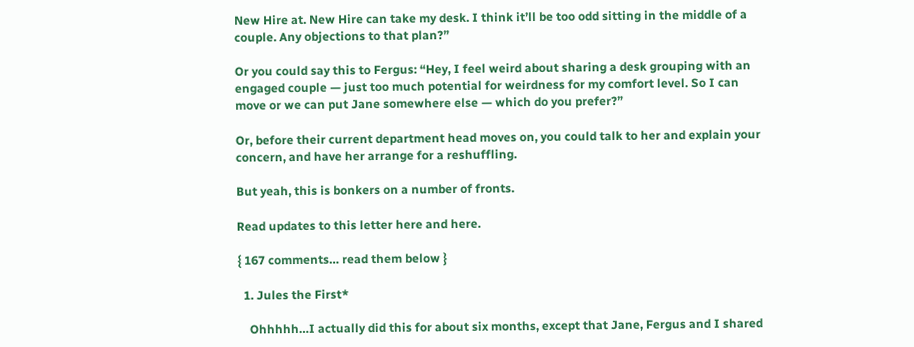New Hire at. New Hire can take my desk. I think it’ll be too odd sitting in the middle of a couple. Any objections to that plan?”

Or you could say this to Fergus: “Hey, I feel weird about sharing a desk grouping with an engaged couple — just too much potential for weirdness for my comfort level. So I can move or we can put Jane somewhere else — which do you prefer?”

Or, before their current department head moves on, you could talk to her and explain your concern, and have her arrange for a reshuffling.

But yeah, this is bonkers on a number of fronts.

Read updates to this letter here and here.

{ 167 comments… read them below }

  1. Jules the First*

    Ohhhhh…I actually did this for about six months, except that Jane, Fergus and I shared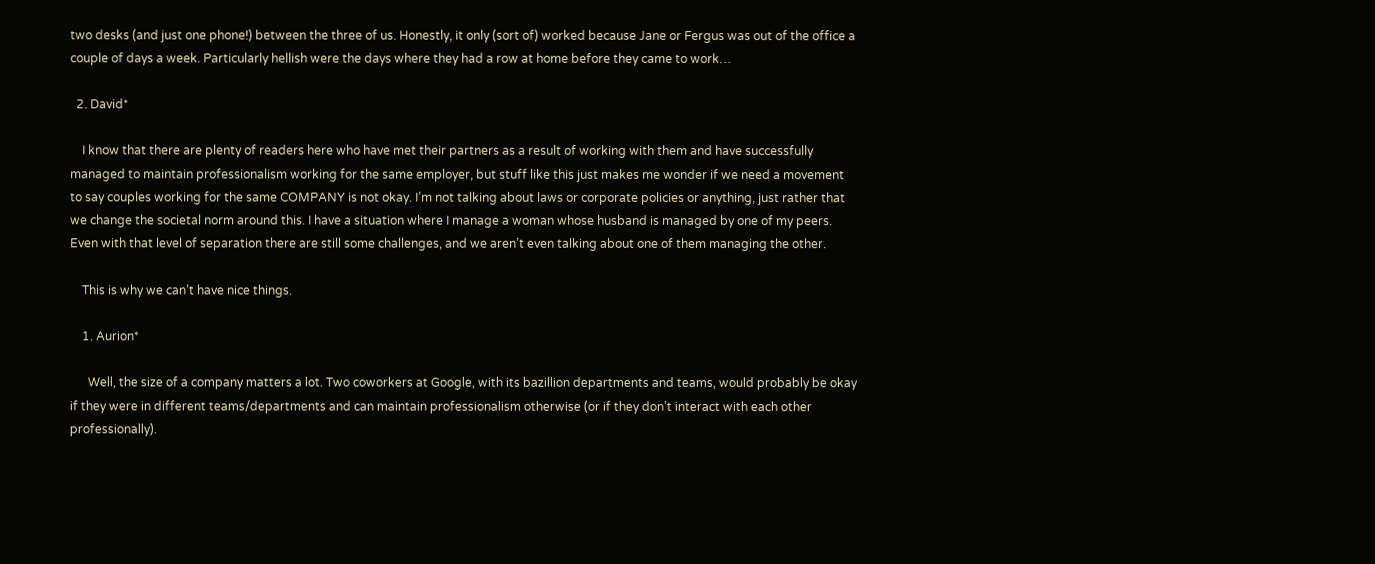two desks (and just one phone!) between the three of us. Honestly, it only (sort of) worked because Jane or Fergus was out of the office a couple of days a week. Particularly hellish were the days where they had a row at home before they came to work…

  2. David*

    I know that there are plenty of readers here who have met their partners as a result of working with them and have successfully managed to maintain professionalism working for the same employer, but stuff like this just makes me wonder if we need a movement to say couples working for the same COMPANY is not okay. I’m not talking about laws or corporate policies or anything, just rather that we change the societal norm around this. I have a situation where I manage a woman whose husband is managed by one of my peers. Even with that level of separation there are still some challenges, and we aren’t even talking about one of them managing the other.

    This is why we can’t have nice things.

    1. Aurion*

      Well, the size of a company matters a lot. Two coworkers at Google, with its bazillion departments and teams, would probably be okay if they were in different teams/departments and can maintain professionalism otherwise (or if they don’t interact with each other professionally).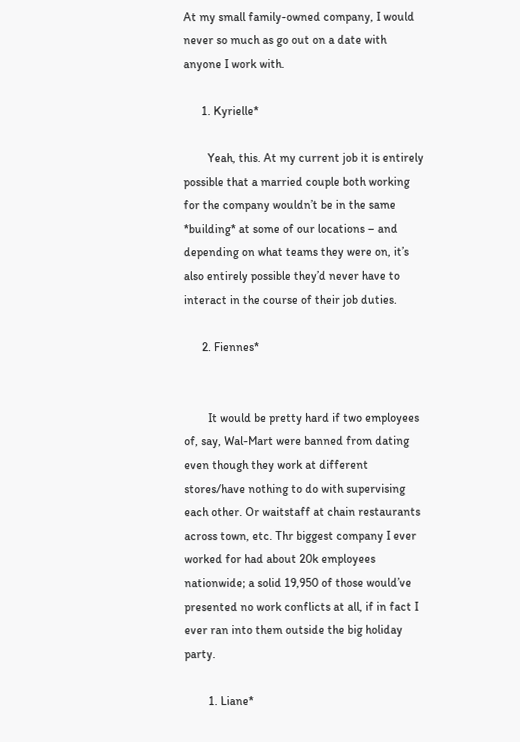At my small family-owned company, I would never so much as go out on a date with anyone I work with.

      1. Kyrielle*

        Yeah, this. At my current job it is entirely possible that a married couple both working for the company wouldn’t be in the same *building* at some of our locations – and depending on what teams they were on, it’s also entirely possible they’d never have to interact in the course of their job duties.

      2. Fiennes*


        It would be pretty hard if two employees of, say, Wal-Mart were banned from dating even though they work at different stores/have nothing to do with supervising each other. Or waitstaff at chain restaurants across town, etc. Thr biggest company I ever worked for had about 20k employees nationwide; a solid 19,950 of those would’ve presented no work conflicts at all, if in fact I ever ran into them outside the big holiday party.

        1. Liane*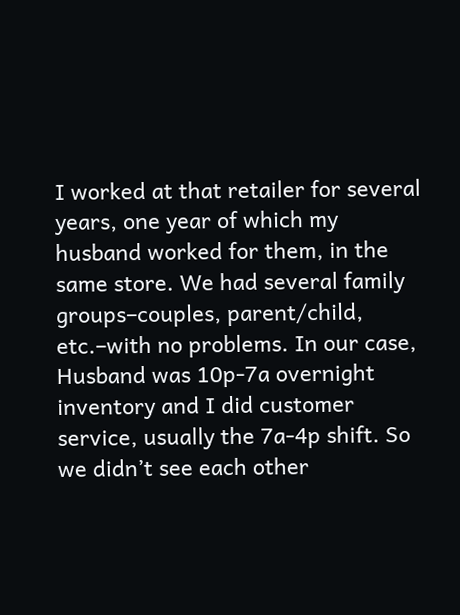I worked at that retailer for several years, one year of which my husband worked for them, in the same store. We had several family groups–couples, parent/child, etc.–with no problems. In our case, Husband was 10p-7a overnight inventory and I did customer service, usually the 7a-4p shift. So we didn’t see each other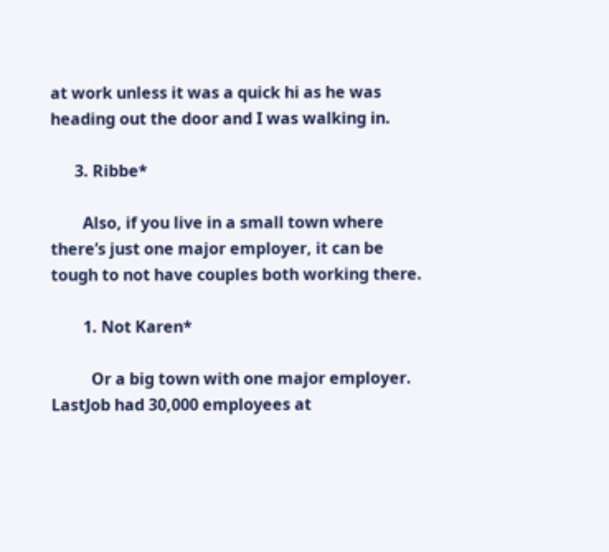at work unless it was a quick hi as he was heading out the door and I was walking in.

      3. Ribbe*

        Also, if you live in a small town where there’s just one major employer, it can be tough to not have couples both working there.

        1. Not Karen*

          Or a big town with one major employer. LastJob had 30,000 employees at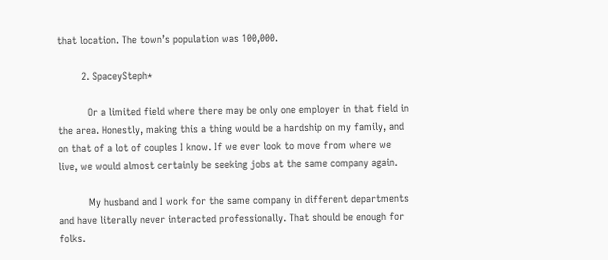that location. The town’s population was 100,000.

        2. SpaceySteph*

          Or a limited field where there may be only one employer in that field in the area. Honestly, making this a thing would be a hardship on my family, and on that of a lot of couples I know. If we ever look to move from where we live, we would almost certainly be seeking jobs at the same company again.

          My husband and I work for the same company in different departments and have literally never interacted professionally. That should be enough for folks.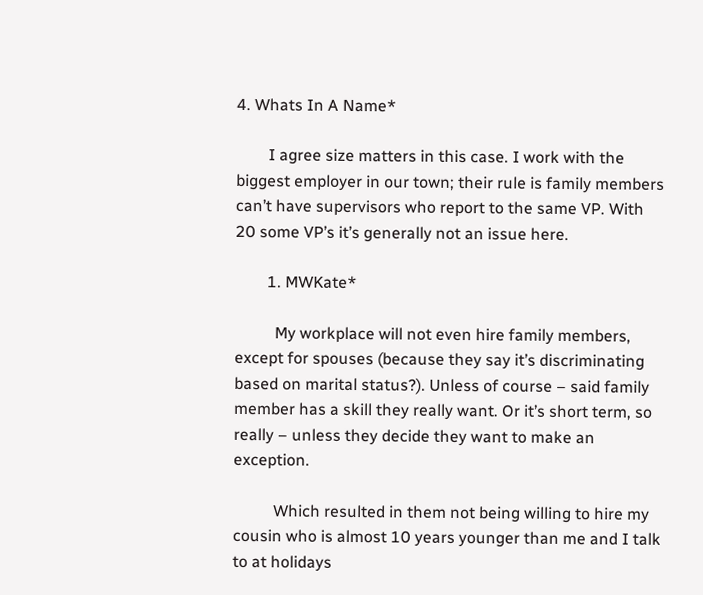4. Whats In A Name*

        I agree size matters in this case. I work with the biggest employer in our town; their rule is family members can’t have supervisors who report to the same VP. With 20 some VP’s it’s generally not an issue here.

        1. MWKate*

          My workplace will not even hire family members, except for spouses (because they say it’s discriminating based on marital status?). Unless of course – said family member has a skill they really want. Or it’s short term, so really – unless they decide they want to make an exception.

          Which resulted in them not being willing to hire my cousin who is almost 10 years younger than me and I talk to at holidays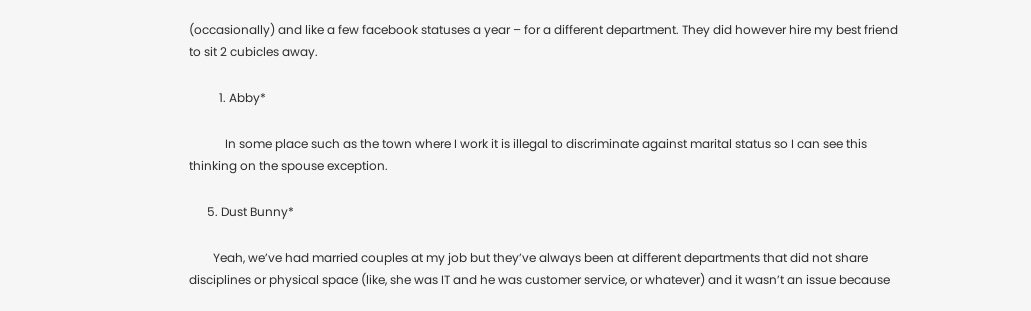(occasionally) and like a few facebook statuses a year – for a different department. They did however hire my best friend to sit 2 cubicles away.

          1. Abby*

            In some place such as the town where I work it is illegal to discriminate against marital status so I can see this thinking on the spouse exception.

      5. Dust Bunny*

        Yeah, we’ve had married couples at my job but they’ve always been at different departments that did not share disciplines or physical space (like, she was IT and he was customer service, or whatever) and it wasn’t an issue because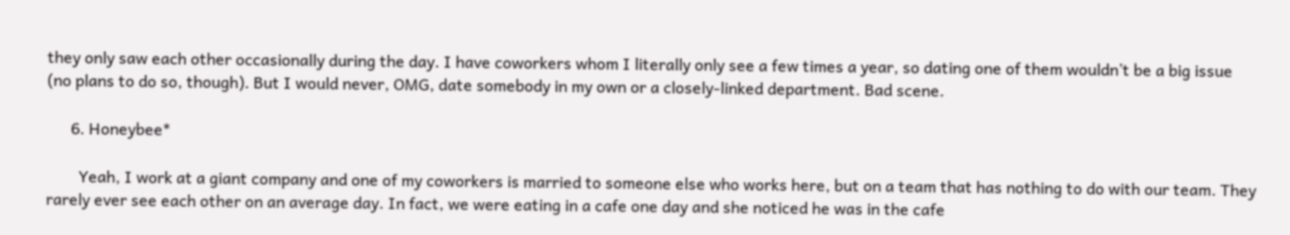they only saw each other occasionally during the day. I have coworkers whom I literally only see a few times a year, so dating one of them wouldn’t be a big issue (no plans to do so, though). But I would never, OMG, date somebody in my own or a closely-linked department. Bad scene.

      6. Honeybee*

        Yeah, I work at a giant company and one of my coworkers is married to someone else who works here, but on a team that has nothing to do with our team. They rarely ever see each other on an average day. In fact, we were eating in a cafe one day and she noticed he was in the cafe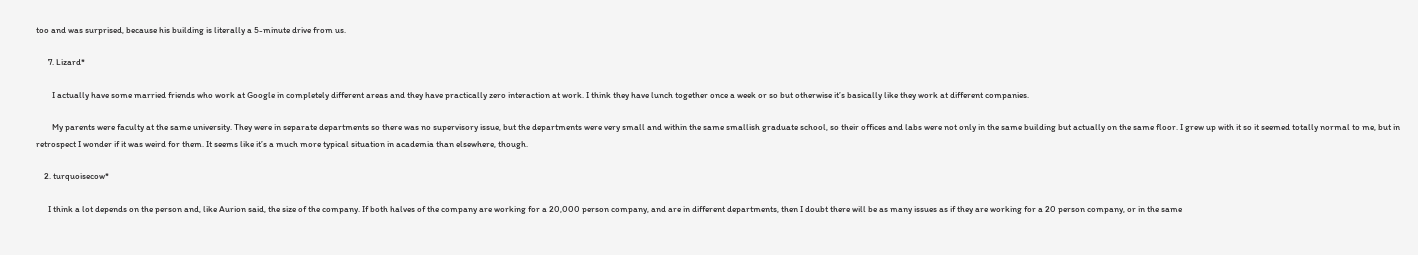too and was surprised, because his building is literally a 5-minute drive from us.

      7. Lizard*

        I actually have some married friends who work at Google in completely different areas and they have practically zero interaction at work. I think they have lunch together once a week or so but otherwise it’s basically like they work at different companies.

        My parents were faculty at the same university. They were in separate departments so there was no supervisory issue, but the departments were very small and within the same smallish graduate school, so their offices and labs were not only in the same building but actually on the same floor. I grew up with it so it seemed totally normal to me, but in retrospect I wonder if it was weird for them. It seems like it’s a much more typical situation in academia than elsewhere, though.

    2. turquoisecow*

      I think a lot depends on the person and, like Aurion said, the size of the company. If both halves of the company are working for a 20,000 person company, and are in different departments, then I doubt there will be as many issues as if they are working for a 20 person company, or in the same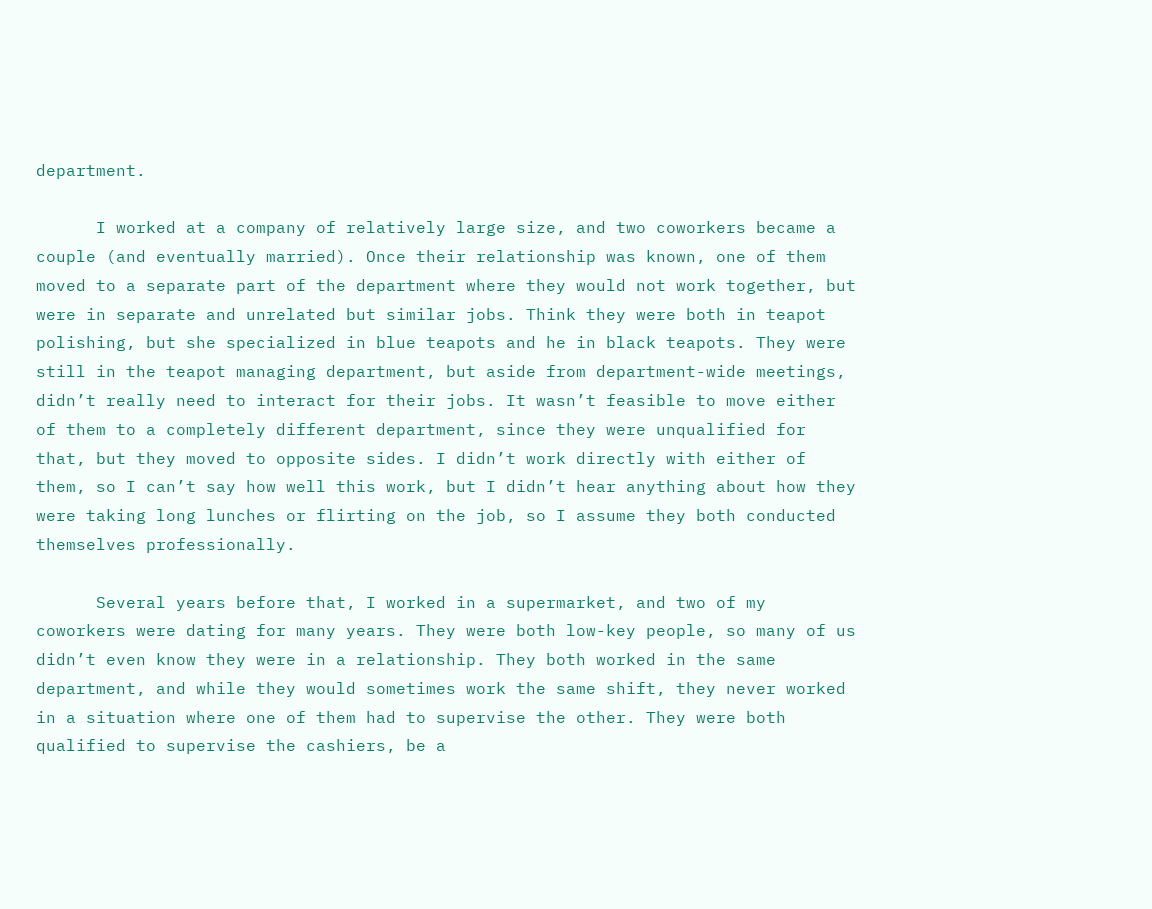department.

      I worked at a company of relatively large size, and two coworkers became a couple (and eventually married). Once their relationship was known, one of them moved to a separate part of the department where they would not work together, but were in separate and unrelated but similar jobs. Think they were both in teapot polishing, but she specialized in blue teapots and he in black teapots. They were still in the teapot managing department, but aside from department-wide meetings, didn’t really need to interact for their jobs. It wasn’t feasible to move either of them to a completely different department, since they were unqualified for that, but they moved to opposite sides. I didn’t work directly with either of them, so I can’t say how well this work, but I didn’t hear anything about how they were taking long lunches or flirting on the job, so I assume they both conducted themselves professionally.

      Several years before that, I worked in a supermarket, and two of my coworkers were dating for many years. They were both low-key people, so many of us didn’t even know they were in a relationship. They both worked in the same department, and while they would sometimes work the same shift, they never worked in a situation where one of them had to supervise the other. They were both qualified to supervise the cashiers, be a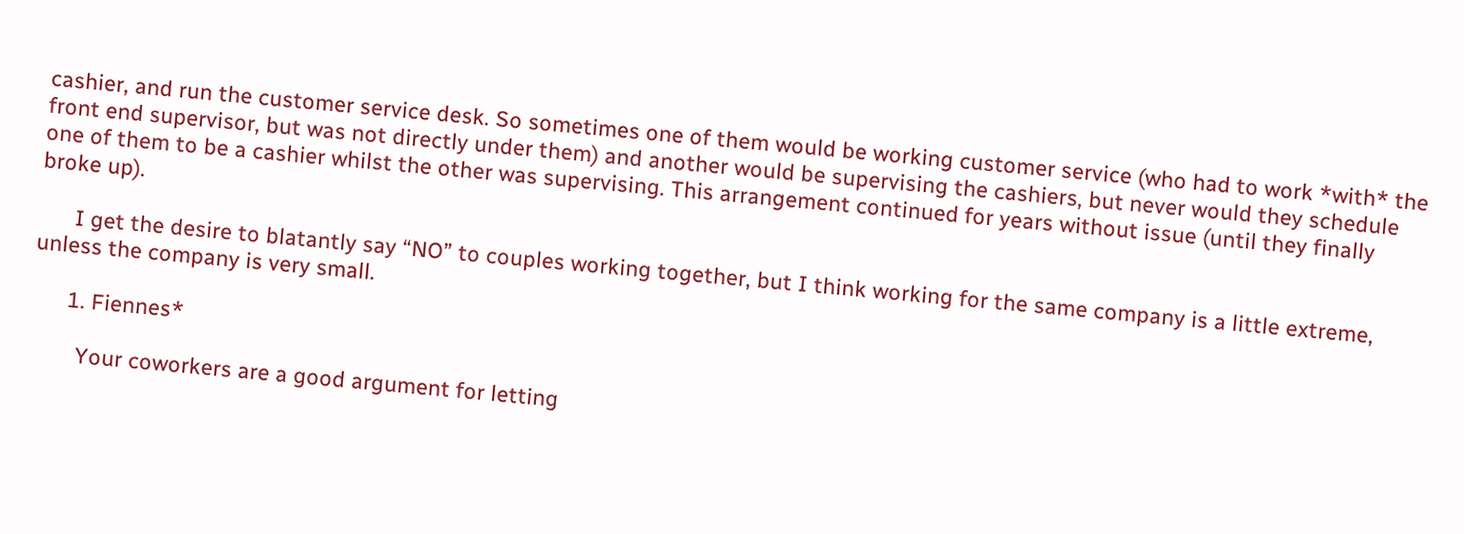cashier, and run the customer service desk. So sometimes one of them would be working customer service (who had to work *with* the front end supervisor, but was not directly under them) and another would be supervising the cashiers, but never would they schedule one of them to be a cashier whilst the other was supervising. This arrangement continued for years without issue (until they finally broke up).

      I get the desire to blatantly say “NO” to couples working together, but I think working for the same company is a little extreme, unless the company is very small.

      1. Fiennes*

        Your coworkers are a good argument for letting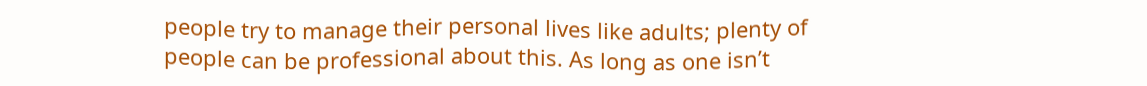people try to manage their personal lives like adults; plenty of people can be professional about this. As long as one isn’t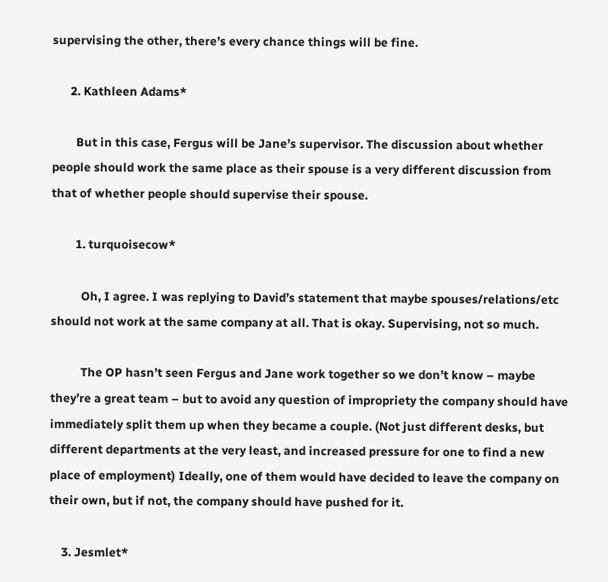supervising the other, there’s every chance things will be fine.

      2. Kathleen Adams*

        But in this case, Fergus will be Jane’s supervisor. The discussion about whether people should work the same place as their spouse is a very different discussion from that of whether people should supervise their spouse.

        1. turquoisecow*

          Oh, I agree. I was replying to David’s statement that maybe spouses/relations/etc should not work at the same company at all. That is okay. Supervising, not so much.

          The OP hasn’t seen Fergus and Jane work together so we don’t know – maybe they’re a great team – but to avoid any question of impropriety the company should have immediately split them up when they became a couple. (Not just different desks, but different departments at the very least, and increased pressure for one to find a new place of employment) Ideally, one of them would have decided to leave the company on their own, but if not, the company should have pushed for it.

    3. Jesmlet*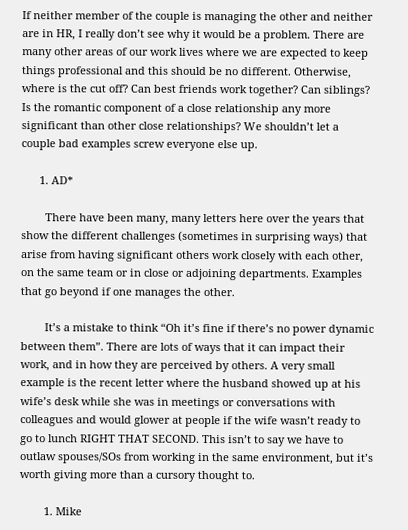If neither member of the couple is managing the other and neither are in HR, I really don’t see why it would be a problem. There are many other areas of our work lives where we are expected to keep things professional and this should be no different. Otherwise, where is the cut off? Can best friends work together? Can siblings? Is the romantic component of a close relationship any more significant than other close relationships? We shouldn’t let a couple bad examples screw everyone else up.

      1. AD*

        There have been many, many letters here over the years that show the different challenges (sometimes in surprising ways) that arise from having significant others work closely with each other, on the same team or in close or adjoining departments. Examples that go beyond if one manages the other.

        It’s a mistake to think “Oh it’s fine if there’s no power dynamic between them”. There are lots of ways that it can impact their work, and in how they are perceived by others. A very small example is the recent letter where the husband showed up at his wife’s desk while she was in meetings or conversations with colleagues and would glower at people if the wife wasn’t ready to go to lunch RIGHT THAT SECOND. This isn’t to say we have to outlaw spouses/SOs from working in the same environment, but it’s worth giving more than a cursory thought to.

        1. Mike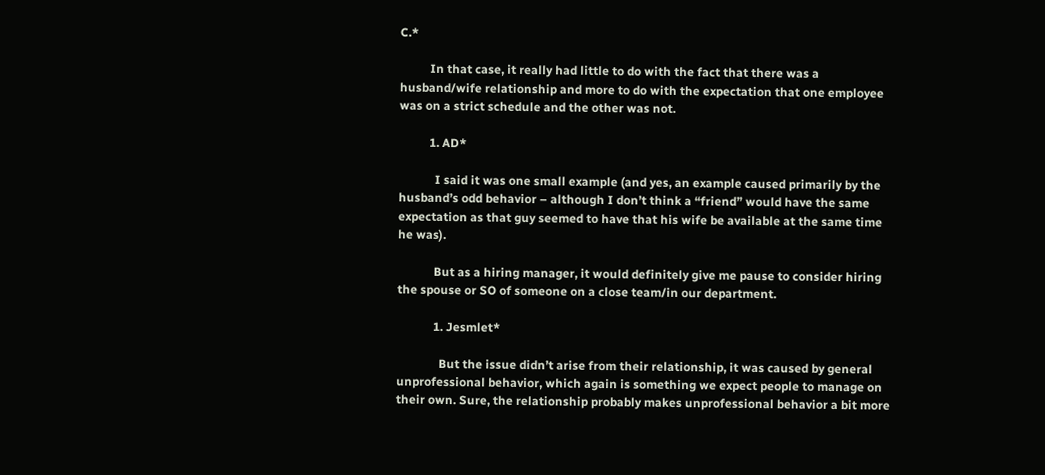C.*

          In that case, it really had little to do with the fact that there was a husband/wife relationship and more to do with the expectation that one employee was on a strict schedule and the other was not.

          1. AD*

            I said it was one small example (and yes, an example caused primarily by the husband’s odd behavior – although I don’t think a “friend” would have the same expectation as that guy seemed to have that his wife be available at the same time he was).

            But as a hiring manager, it would definitely give me pause to consider hiring the spouse or SO of someone on a close team/in our department.

            1. Jesmlet*

              But the issue didn’t arise from their relationship, it was caused by general unprofessional behavior, which again is something we expect people to manage on their own. Sure, the relationship probably makes unprofessional behavior a bit more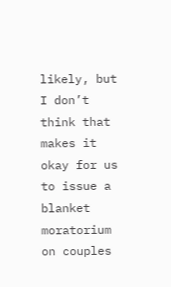likely, but I don’t think that makes it okay for us to issue a blanket moratorium on couples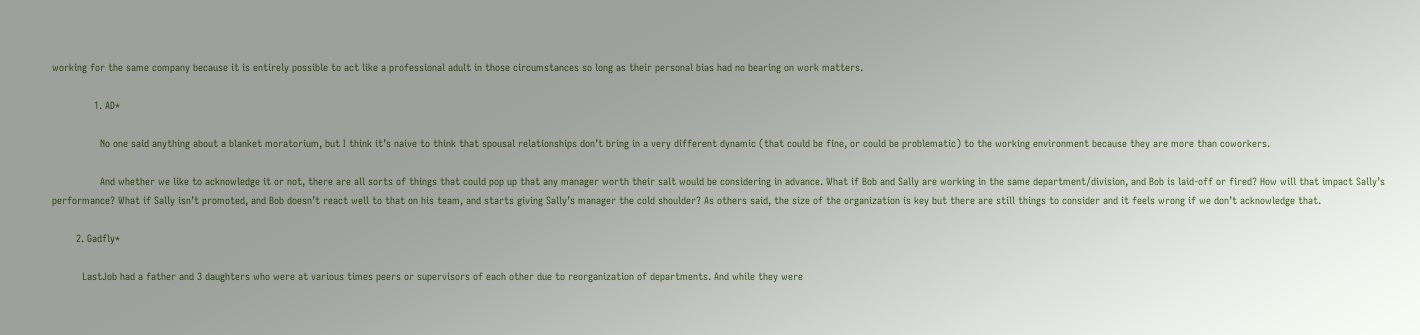working for the same company because it is entirely possible to act like a professional adult in those circumstances so long as their personal bias had no bearing on work matters.

              1. AD*

                No one said anything about a blanket moratorium, but I think it’s naive to think that spousal relationships don’t bring in a very different dynamic (that could be fine, or could be problematic) to the working environment because they are more than coworkers.

                And whether we like to acknowledge it or not, there are all sorts of things that could pop up that any manager worth their salt would be considering in advance. What if Bob and Sally are working in the same department/division, and Bob is laid-off or fired? How will that impact Sally’s performance? What if Sally isn’t promoted, and Bob doesn’t react well to that on his team, and starts giving Sally’s manager the cold shoulder? As others said, the size of the organization is key but there are still things to consider and it feels wrong if we don’t acknowledge that.

        2. Gadfly*

          LastJob had a father and 3 daughters who were at various times peers or supervisors of each other due to reorganization of departments. And while they were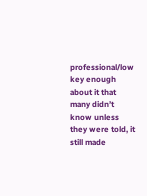professional/low key enough about it that many didn’t know unless they were told, it still made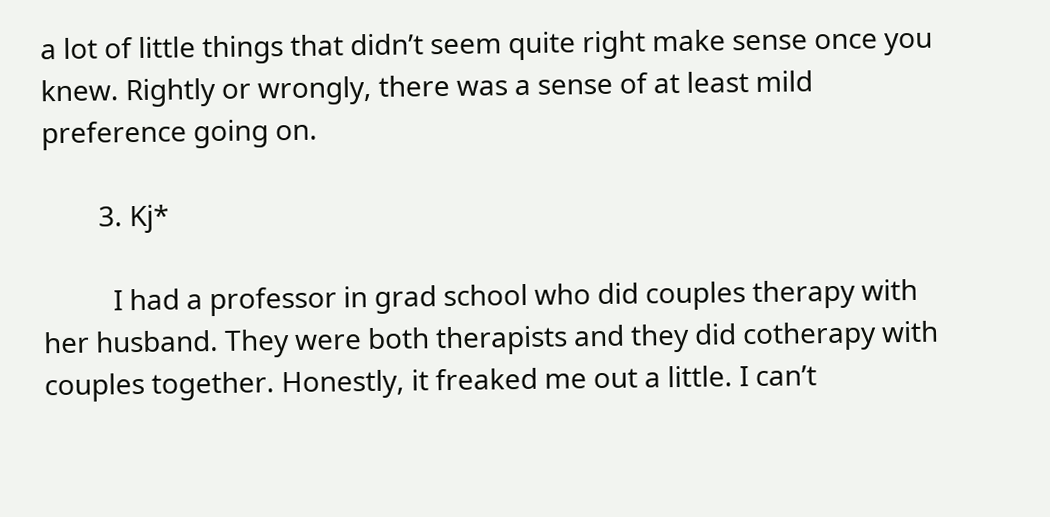a lot of little things that didn’t seem quite right make sense once you knew. Rightly or wrongly, there was a sense of at least mild preference going on.

        3. Kj*

          I had a professor in grad school who did couples therapy with her husband. They were both therapists and they did cotherapy with couples together. Honestly, it freaked me out a little. I can’t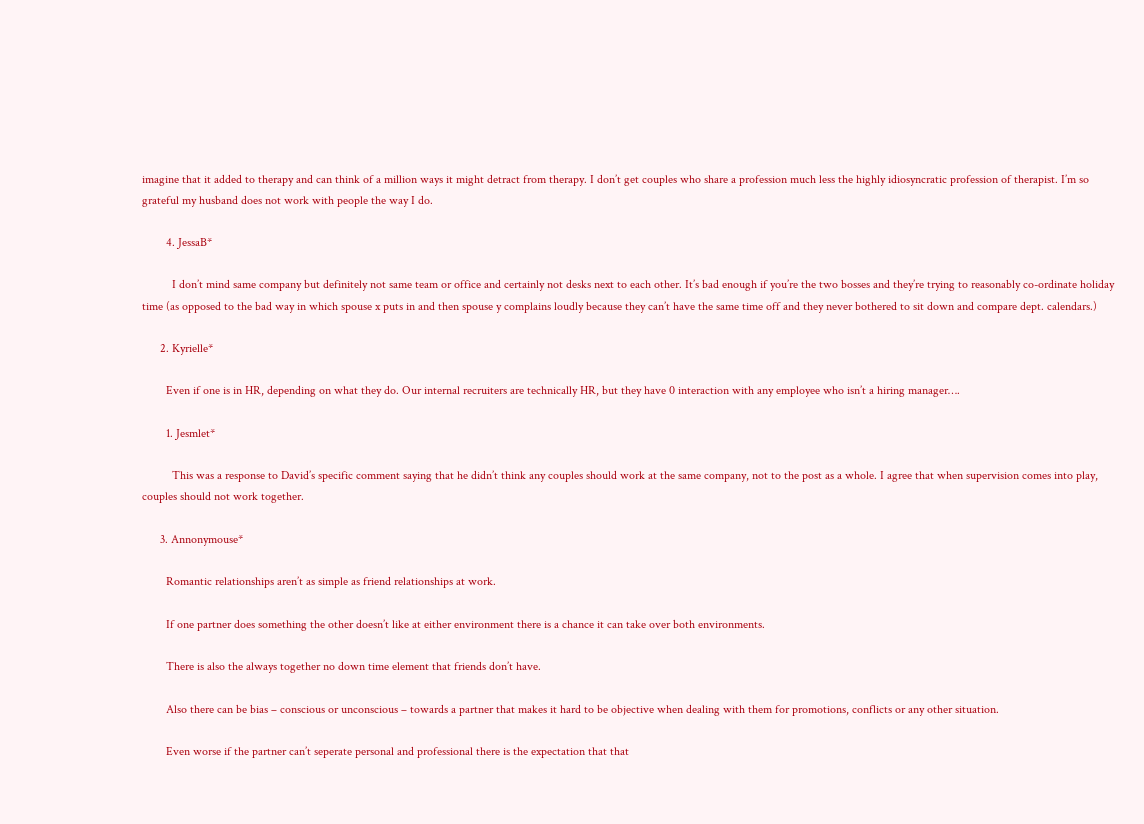imagine that it added to therapy and can think of a million ways it might detract from therapy. I don’t get couples who share a profession much less the highly idiosyncratic profession of therapist. I’m so grateful my husband does not work with people the way I do.

        4. JessaB*

          I don’t mind same company but definitely not same team or office and certainly not desks next to each other. It’s bad enough if you’re the two bosses and they’re trying to reasonably co-ordinate holiday time (as opposed to the bad way in which spouse x puts in and then spouse y complains loudly because they can’t have the same time off and they never bothered to sit down and compare dept. calendars.)

      2. Kyrielle*

        Even if one is in HR, depending on what they do. Our internal recruiters are technically HR, but they have 0 interaction with any employee who isn’t a hiring manager….

        1. Jesmlet*

          This was a response to David’s specific comment saying that he didn’t think any couples should work at the same company, not to the post as a whole. I agree that when supervision comes into play, couples should not work together.

      3. Annonymouse*

        Romantic relationships aren’t as simple as friend relationships at work.

        If one partner does something the other doesn’t like at either environment there is a chance it can take over both environments.

        There is also the always together no down time element that friends don’t have.

        Also there can be bias – conscious or unconscious – towards a partner that makes it hard to be objective when dealing with them for promotions, conflicts or any other situation.

        Even worse if the partner can’t seperate personal and professional there is the expectation that that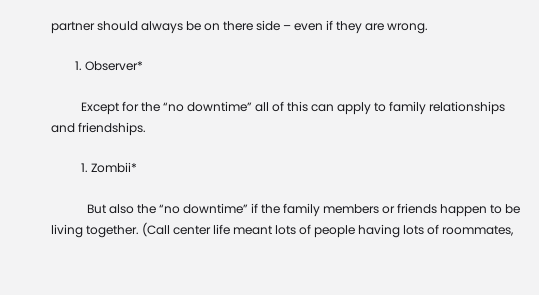partner should always be on there side – even if they are wrong.

        1. Observer*

          Except for the “no downtime” all of this can apply to family relationships and friendships.

          1. Zombii*

            But also the “no downtime” if the family members or friends happen to be living together. (Call center life meant lots of people having lots of roommates,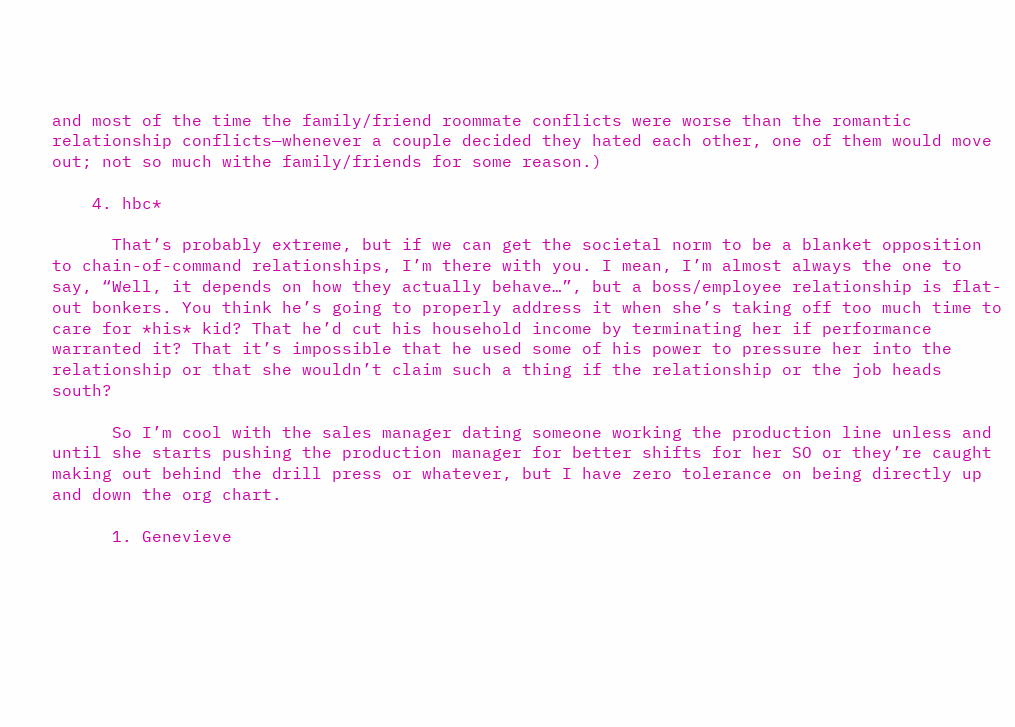and most of the time the family/friend roommate conflicts were worse than the romantic relationship conflicts—whenever a couple decided they hated each other, one of them would move out; not so much withe family/friends for some reason.)

    4. hbc*

      That’s probably extreme, but if we can get the societal norm to be a blanket opposition to chain-of-command relationships, I’m there with you. I mean, I’m almost always the one to say, “Well, it depends on how they actually behave…”, but a boss/employee relationship is flat-out bonkers. You think he’s going to properly address it when she’s taking off too much time to care for *his* kid? That he’d cut his household income by terminating her if performance warranted it? That it’s impossible that he used some of his power to pressure her into the relationship or that she wouldn’t claim such a thing if the relationship or the job heads south?

      So I’m cool with the sales manager dating someone working the production line unless and until she starts pushing the production manager for better shifts for her SO or they’re caught making out behind the drill press or whatever, but I have zero tolerance on being directly up and down the org chart.

      1. Genevieve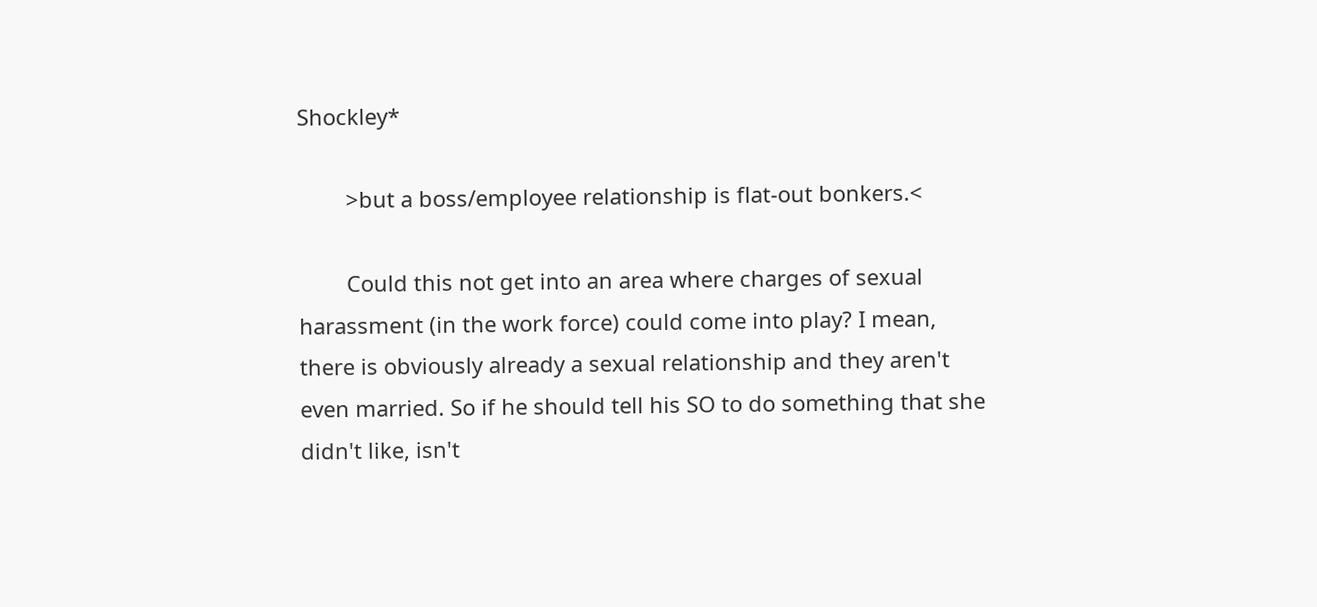Shockley*

        >but a boss/employee relationship is flat-out bonkers.<

        Could this not get into an area where charges of sexual harassment (in the work force) could come into play? I mean, there is obviously already a sexual relationship and they aren't even married. So if he should tell his SO to do something that she didn't like, isn't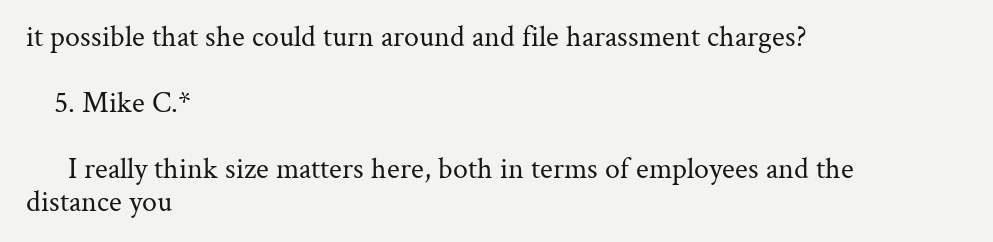it possible that she could turn around and file harassment charges?

    5. Mike C.*

      I really think size matters here, both in terms of employees and the distance you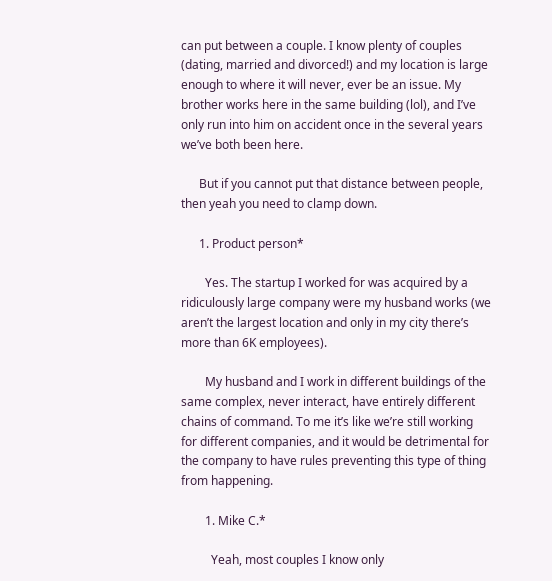can put between a couple. I know plenty of couples (dating, married and divorced!) and my location is large enough to where it will never, ever be an issue. My brother works here in the same building (lol), and I’ve only run into him on accident once in the several years we’ve both been here.

      But if you cannot put that distance between people, then yeah you need to clamp down.

      1. Product person*

        Yes. The startup I worked for was acquired by a ridiculously large company were my husband works (we aren’t the largest location and only in my city there’s more than 6K employees).

        My husband and I work in different buildings of the same complex, never interact, have entirely different chains of command. To me it’s like we’re still working for different companies, and it would be detrimental for the company to have rules preventing this type of thing from happening.

        1. Mike C.*

          Yeah, most couples I know only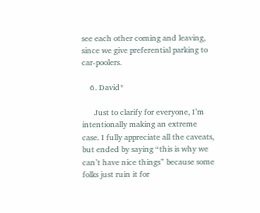see each other coming and leaving, since we give preferential parking to car-poolers.

    6. David*

      Just to clarify for everyone, I’m intentionally making an extreme case. I fully appreciate all the caveats, but ended by saying “this is why we can’t have nice things” because some folks just ruin it for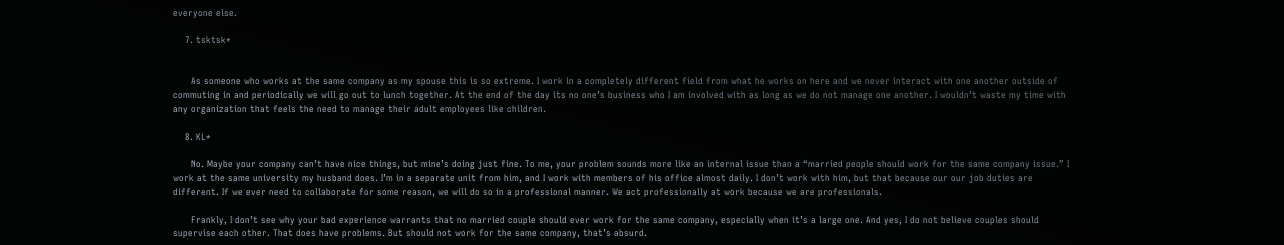everyone else.

    7. tsktsk*


      As someone who works at the same company as my spouse this is so extreme. I work in a completely different field from what he works on here and we never interact with one another outside of commuting in and periodically we will go out to lunch together. At the end of the day its no one’s business who I am involved with as long as we do not manage one another. I wouldn’t waste my time with any organization that feels the need to manage their adult employees like children.

    8. KL*

      No. Maybe your company can’t have nice things, but mine’s doing just fine. To me, your problem sounds more like an internal issue than a “married people should work for the same company issue.” I work at the same university my husband does. I’m in a separate unit from him, and I work with members of his office almost daily. I don’t work with him, but that because our our job duties are different. If we ever need to collaborate for some reason, we will do so in a professional manner. We act professionally at work because we are professionals.

      Frankly, I don’t see why your bad experience warrants that no married couple should ever work for the same company, especially when it’s a large one. And yes, I do not believe couples should supervise each other. That does have problems. But should not work for the same company, that’s absurd.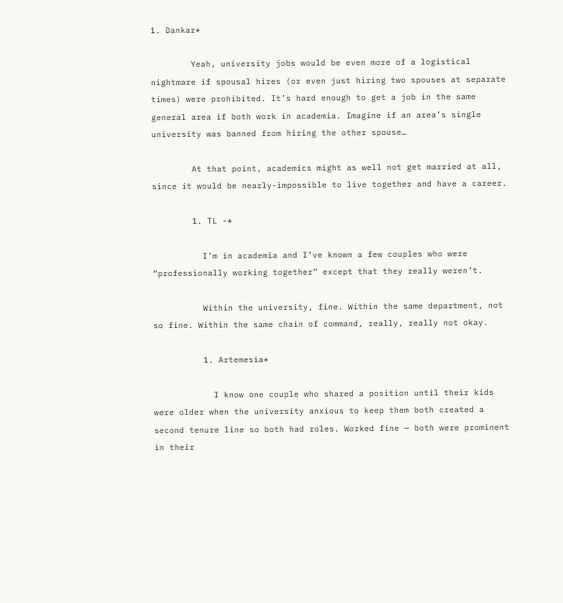1. Dankar*

        Yeah, university jobs would be even more of a logistical nightmare if spousal hires (or even just hiring two spouses at separate times) were prohibited. It’s hard enough to get a job in the same general area if both work in academia. Imagine if an area’s single university was banned from hiring the other spouse…

        At that point, academics might as well not get married at all, since it would be nearly-impossible to live together and have a career.

        1. TL -*

          I’m in academia and I’ve known a few couples who were “professionally working together” except that they really weren’t.

          Within the university, fine. Within the same department, not so fine. Within the same chain of command, really, really not okay.

          1. Artemesia*

            I know one couple who shared a position until their kids were older when the university anxious to keep them both created a second tenure line so both had roles. Worked fine — both were prominent in their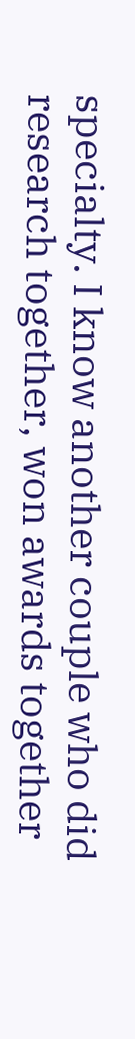specialty. I know another couple who did research together, won awards together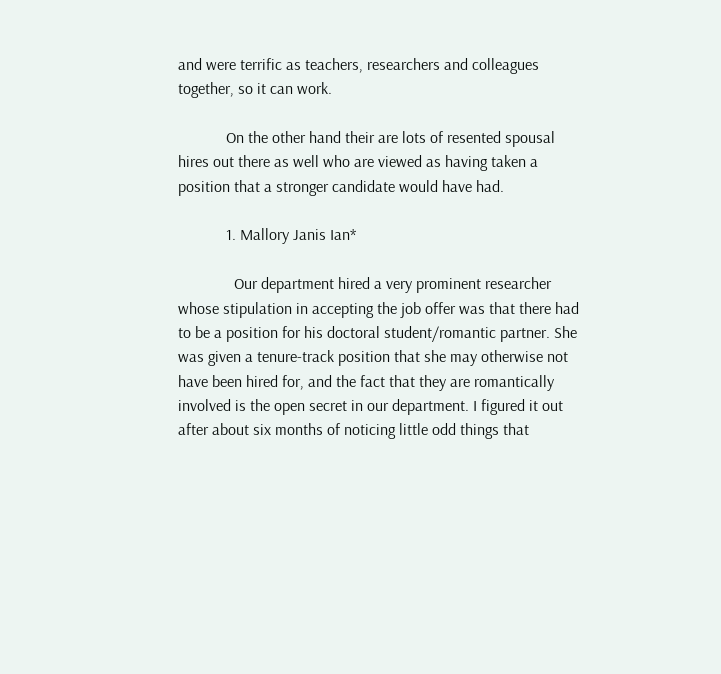and were terrific as teachers, researchers and colleagues together, so it can work.

            On the other hand their are lots of resented spousal hires out there as well who are viewed as having taken a position that a stronger candidate would have had.

            1. Mallory Janis Ian*

              Our department hired a very prominent researcher whose stipulation in accepting the job offer was that there had to be a position for his doctoral student/romantic partner. She was given a tenure-track position that she may otherwise not have been hired for, and the fact that they are romantically involved is the open secret in our department. I figured it out after about six months of noticing little odd things that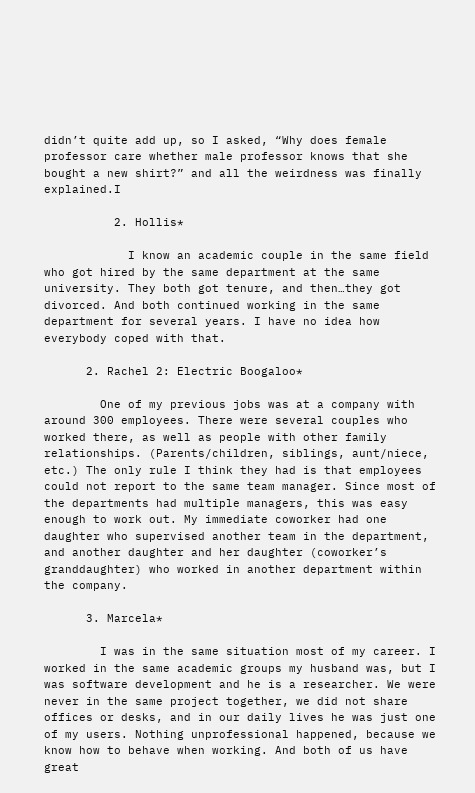didn’t quite add up, so I asked, “Why does female professor care whether male professor knows that she bought a new shirt?” and all the weirdness was finally explained.I

          2. Hollis*

            I know an academic couple in the same field who got hired by the same department at the same university. They both got tenure, and then…they got divorced. And both continued working in the same department for several years. I have no idea how everybody coped with that.

      2. Rachel 2: Electric Boogaloo*

        One of my previous jobs was at a company with around 300 employees. There were several couples who worked there, as well as people with other family relationships. (Parents/children, siblings, aunt/niece, etc.) The only rule I think they had is that employees could not report to the same team manager. Since most of the departments had multiple managers, this was easy enough to work out. My immediate coworker had one daughter who supervised another team in the department, and another daughter and her daughter (coworker’s granddaughter) who worked in another department within the company.

      3. Marcela*

        I was in the same situation most of my career. I worked in the same academic groups my husband was, but I was software development and he is a researcher. We were never in the same project together, we did not share offices or desks, and in our daily lives he was just one of my users. Nothing unprofessional happened, because we know how to behave when working. And both of us have great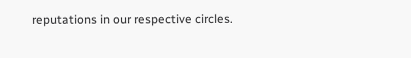reputations in our respective circles.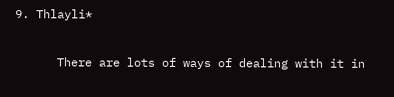9. Thlayli*

      There are lots of ways of dealing with it in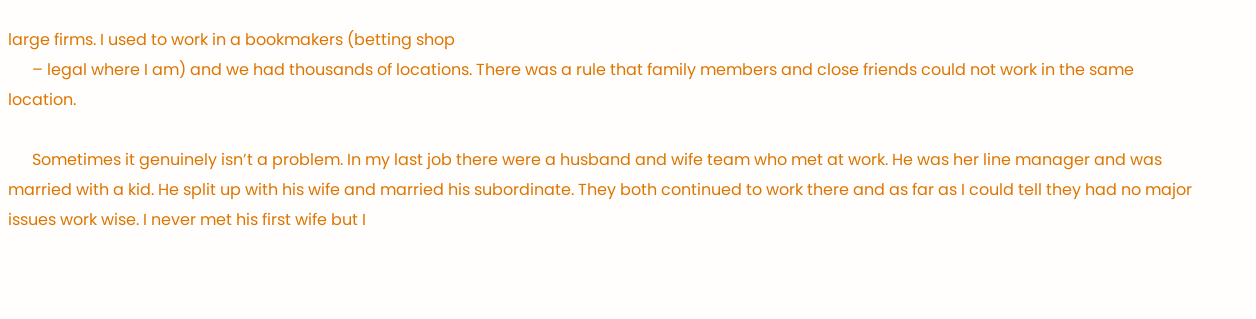large firms. I used to work in a bookmakers (betting shop
      – legal where I am) and we had thousands of locations. There was a rule that family members and close friends could not work in the same location.

      Sometimes it genuinely isn’t a problem. In my last job there were a husband and wife team who met at work. He was her line manager and was married with a kid. He split up with his wife and married his subordinate. They both continued to work there and as far as I could tell they had no major issues work wise. I never met his first wife but I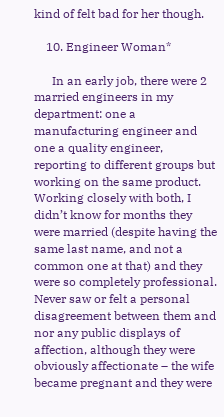kind of felt bad for her though.

    10. Engineer Woman*

      In an early job, there were 2 married engineers in my department: one a manufacturing engineer and one a quality engineer, reporting to different groups but working on the same product. Working closely with both, I didn’t know for months they were married (despite having the same last name, and not a common one at that) and they were so completely professional. Never saw or felt a personal disagreement between them and nor any public displays of affection, although they were obviously affectionate – the wife became pregnant and they were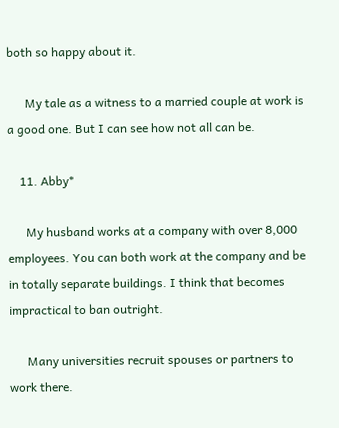both so happy about it.

      My tale as a witness to a married couple at work is a good one. But I can see how not all can be.

    11. Abby*

      My husband works at a company with over 8,000 employees. You can both work at the company and be in totally separate buildings. I think that becomes impractical to ban outright.

      Many universities recruit spouses or partners to work there.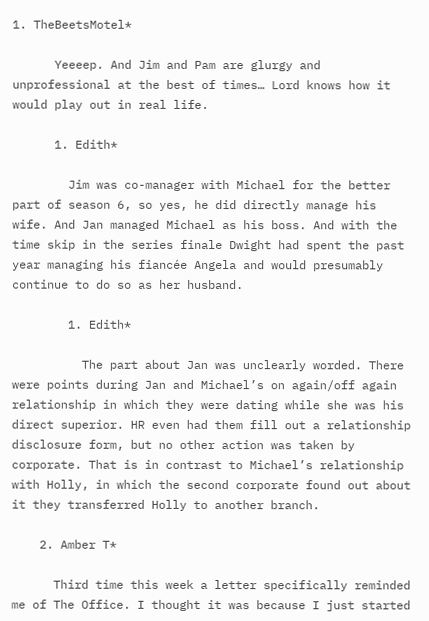1. TheBeetsMotel*

      Yeeeep. And Jim and Pam are glurgy and unprofessional at the best of times… Lord knows how it would play out in real life.

      1. Edith*

        Jim was co-manager with Michael for the better part of season 6, so yes, he did directly manage his wife. And Jan managed Michael as his boss. And with the time skip in the series finale Dwight had spent the past year managing his fiancée Angela and would presumably continue to do so as her husband.

        1. Edith*

          The part about Jan was unclearly worded. There were points during Jan and Michael’s on again/off again relationship in which they were dating while she was his direct superior. HR even had them fill out a relationship disclosure form, but no other action was taken by corporate. That is in contrast to Michael’s relationship with Holly, in which the second corporate found out about it they transferred Holly to another branch.

    2. Amber T*

      Third time this week a letter specifically reminded me of The Office. I thought it was because I just started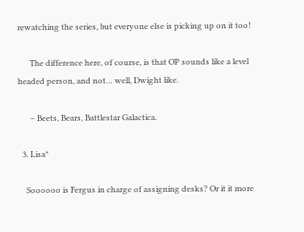rewatching the series, but everyone else is picking up on it too!

      The difference here, of course, is that OP sounds like a level headed person, and not… well, Dwight like.

      – Beets, Bears, Battlestar Galactica.

  3. Lisa*

    Soooooo is Fergus in charge of assigning desks? Or it it more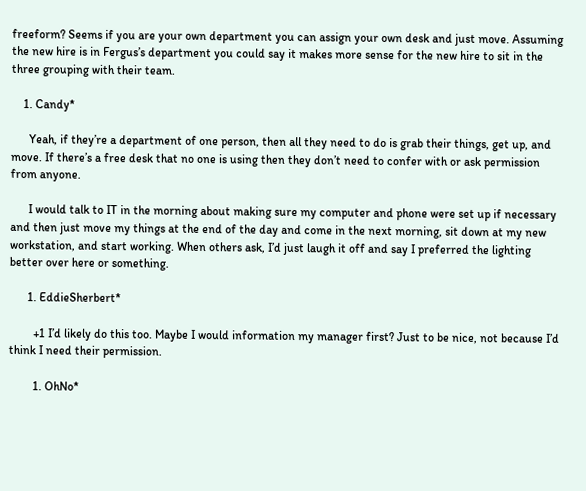freeform? Seems if you are your own department you can assign your own desk and just move. Assuming the new hire is in Fergus’s department you could say it makes more sense for the new hire to sit in the three grouping with their team.

    1. Candy*

      Yeah, if they’re a department of one person, then all they need to do is grab their things, get up, and move. If there’s a free desk that no one is using then they don’t need to confer with or ask permission from anyone.

      I would talk to IT in the morning about making sure my computer and phone were set up if necessary and then just move my things at the end of the day and come in the next morning, sit down at my new workstation, and start working. When others ask, I’d just laugh it off and say I preferred the lighting better over here or something.

      1. EddieSherbert*

        +1 I’d likely do this too. Maybe I would information my manager first? Just to be nice, not because I’d think I need their permission.

        1. OhNo*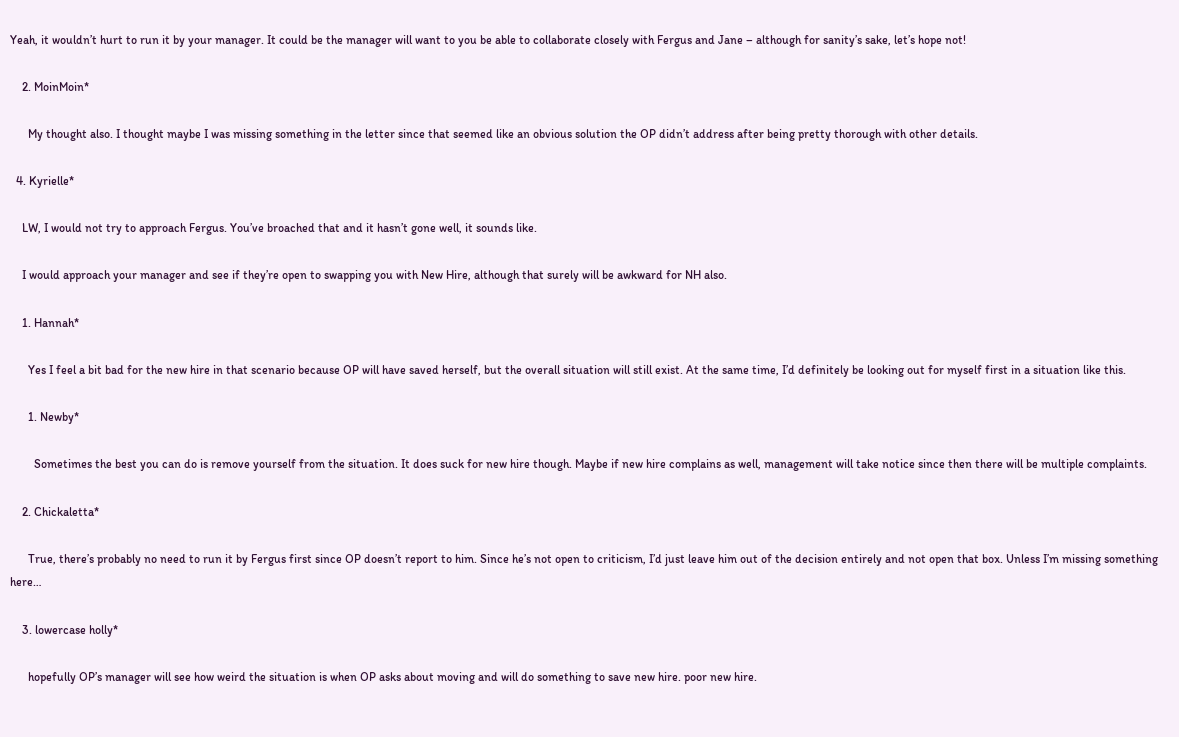Yeah, it wouldn’t hurt to run it by your manager. It could be the manager will want to you be able to collaborate closely with Fergus and Jane – although for sanity’s sake, let’s hope not!

    2. MoinMoin*

      My thought also. I thought maybe I was missing something in the letter since that seemed like an obvious solution the OP didn’t address after being pretty thorough with other details.

  4. Kyrielle*

    LW, I would not try to approach Fergus. You’ve broached that and it hasn’t gone well, it sounds like.

    I would approach your manager and see if they’re open to swapping you with New Hire, although that surely will be awkward for NH also.

    1. Hannah*

      Yes I feel a bit bad for the new hire in that scenario because OP will have saved herself, but the overall situation will still exist. At the same time, I’d definitely be looking out for myself first in a situation like this.

      1. Newby*

        Sometimes the best you can do is remove yourself from the situation. It does suck for new hire though. Maybe if new hire complains as well, management will take notice since then there will be multiple complaints.

    2. Chickaletta*

      True, there’s probably no need to run it by Fergus first since OP doesn’t report to him. Since he’s not open to criticism, I’d just leave him out of the decision entirely and not open that box. Unless I’m missing something here…

    3. lowercase holly*

      hopefully OP’s manager will see how weird the situation is when OP asks about moving and will do something to save new hire. poor new hire.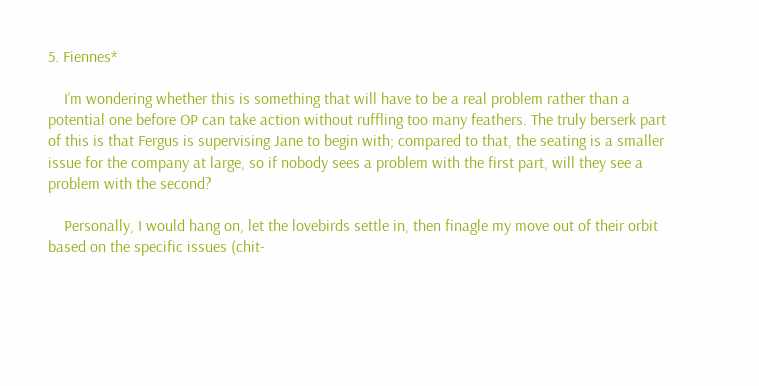5. Fiennes*

    I’m wondering whether this is something that will have to be a real problem rather than a potential one before OP can take action without ruffling too many feathers. The truly berserk part of this is that Fergus is supervising Jane to begin with; compared to that, the seating is a smaller issue for the company at large, so if nobody sees a problem with the first part, will they see a problem with the second?

    Personally, I would hang on, let the lovebirds settle in, then finagle my move out of their orbit based on the specific issues (chit-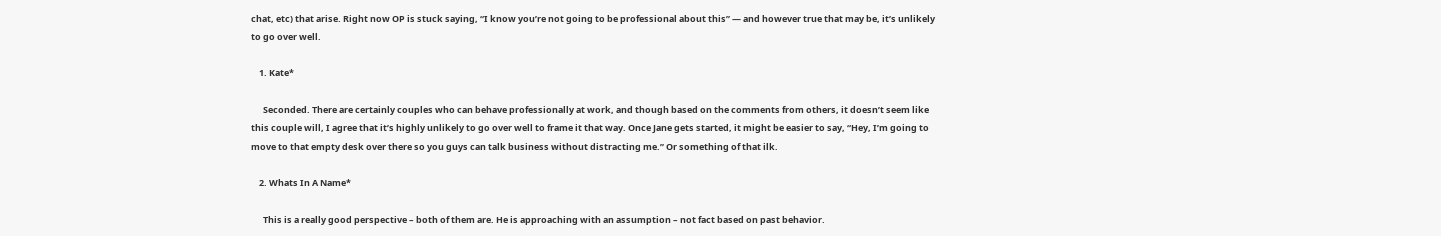chat, etc) that arise. Right now OP is stuck saying, “I know you’re not going to be professional about this” — and however true that may be, it’s unlikely to go over well.

    1. Kate*

      Seconded. There are certainly couples who can behave professionally at work, and though based on the comments from others, it doesn’t seem like this couple will, I agree that it’s highly unlikely to go over well to frame it that way. Once Jane gets started, it might be easier to say, “Hey, I’m going to move to that empty desk over there so you guys can talk business without distracting me.” Or something of that ilk.

    2. Whats In A Name*

      This is a really good perspective – both of them are. He is approaching with an assumption – not fact based on past behavior.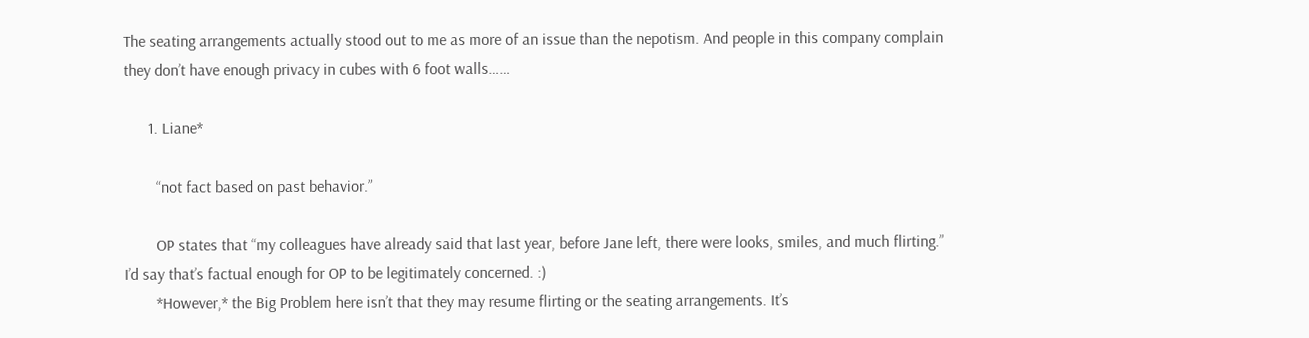The seating arrangements actually stood out to me as more of an issue than the nepotism. And people in this company complain they don’t have enough privacy in cubes with 6 foot walls……

      1. Liane*

        “not fact based on past behavior.”

        OP states that “my colleagues have already said that last year, before Jane left, there were looks, smiles, and much flirting.” I’d say that’s factual enough for OP to be legitimately concerned. :)
        *However,* the Big Problem here isn’t that they may resume flirting or the seating arrangements. It’s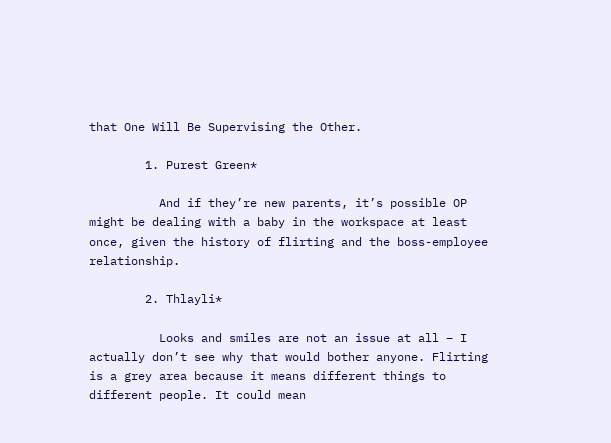that One Will Be Supervising the Other.

        1. Purest Green*

          And if they’re new parents, it’s possible OP might be dealing with a baby in the workspace at least once, given the history of flirting and the boss-employee relationship.

        2. Thlayli*

          Looks and smiles are not an issue at all – I actually don’t see why that would bother anyone. Flirting is a grey area because it means different things to different people. It could mean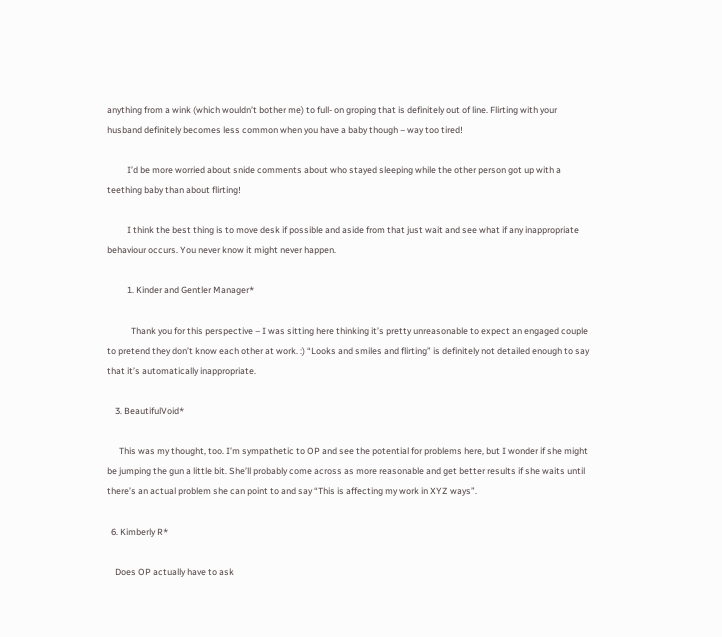anything from a wink (which wouldn’t bother me) to full- on groping that is definitely out of line. Flirting with your husband definitely becomes less common when you have a baby though – way too tired!

          I’d be more worried about snide comments about who stayed sleeping while the other person got up with a teething baby than about flirting!

          I think the best thing is to move desk if possible and aside from that just wait and see what if any inappropriate behaviour occurs. You never know it might never happen.

          1. Kinder and Gentler Manager*

            Thank you for this perspective – I was sitting here thinking it’s pretty unreasonable to expect an engaged couple to pretend they don’t know each other at work. :) “Looks and smiles and flirting” is definitely not detailed enough to say that it’s automatically inappropriate.

    3. BeautifulVoid*

      This was my thought, too. I’m sympathetic to OP and see the potential for problems here, but I wonder if she might be jumping the gun a little bit. She’ll probably come across as more reasonable and get better results if she waits until there’s an actual problem she can point to and say “This is affecting my work in XYZ ways”.

  6. Kimberly R*

    Does OP actually have to ask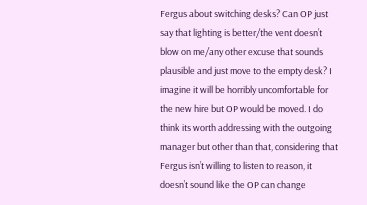Fergus about switching desks? Can OP just say that lighting is better/the vent doesn’t blow on me/any other excuse that sounds plausible and just move to the empty desk? I imagine it will be horribly uncomfortable for the new hire but OP would be moved. I do think its worth addressing with the outgoing manager but other than that, considering that Fergus isn’t willing to listen to reason, it doesn’t sound like the OP can change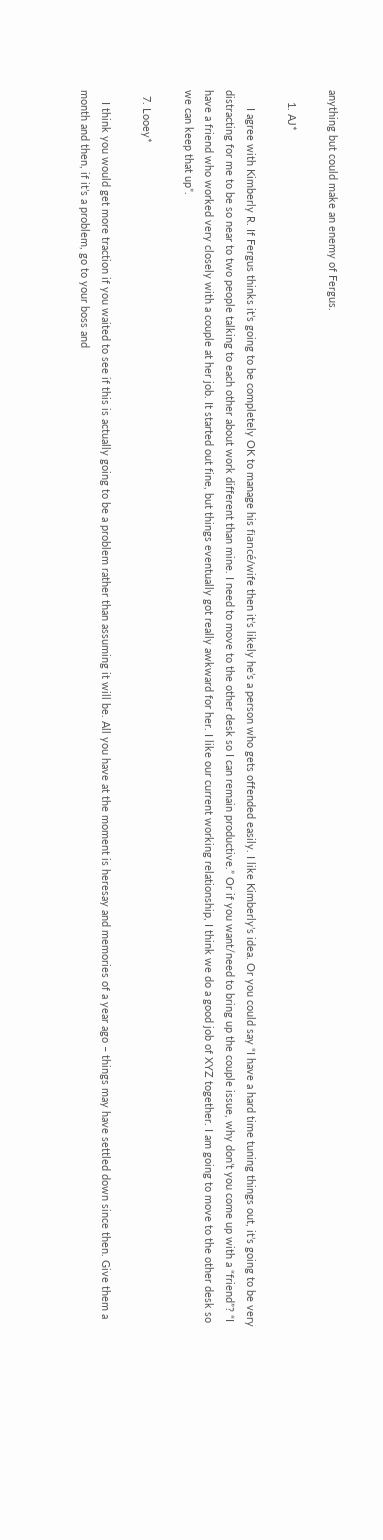anything but could make an enemy of Fergus.

    1. AJ*

      I agree with Kimberly R. If Fergus thinks it’s going to be completely OK to manage his fiancé/wife then it’s likely he’s a person who gets offended easily. I like Kimberly’s idea. Or you could say “I have a hard time tuning things out, it’s going to be very distracting for me to be so near to two people talking to each other about work different than mine. I need to move to the other desk so I can remain productive.” Or if you want/need to bring up the couple issue, why don’t you come up with a “friend”? “I have a friend who worked very closely with a couple at her job. It started out fine, but things eventually got really awkward for her. I like our current working relationship, I think we do a good job of XYZ together. I am going to move to the other desk so we can keep that up”.

  7. Looey*

    I think you would get more traction if you waited to see if this is actually going to be a problem rather than assuming it will be. All you have at the moment is heresay and memories of a year ago – things may have settled down since then. Give them a month and then, if it’s a problem, go to your boss and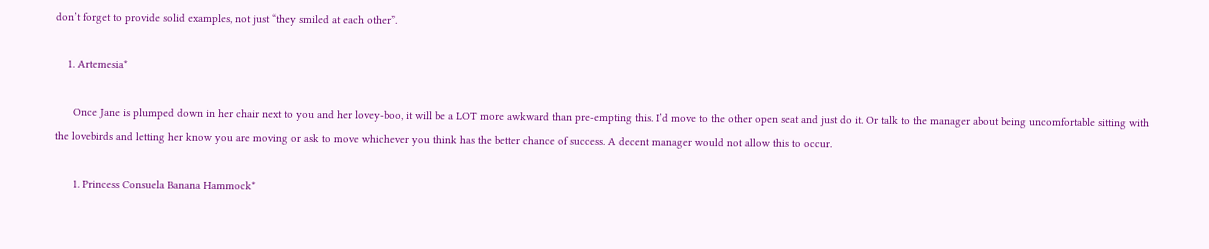don’t forget to provide solid examples, not just “they smiled at each other”.

    1. Artemesia*

      Once Jane is plumped down in her chair next to you and her lovey-boo, it will be a LOT more awkward than pre-empting this. I’d move to the other open seat and just do it. Or talk to the manager about being uncomfortable sitting with the lovebirds and letting her know you are moving or ask to move whichever you think has the better chance of success. A decent manager would not allow this to occur.

      1. Princess Consuela Banana Hammock*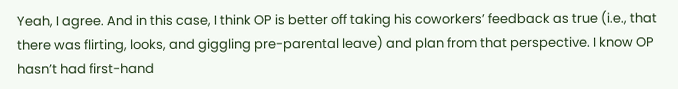Yeah, I agree. And in this case, I think OP is better off taking his coworkers’ feedback as true (i.e., that there was flirting, looks, and giggling pre-parental leave) and plan from that perspective. I know OP hasn’t had first-hand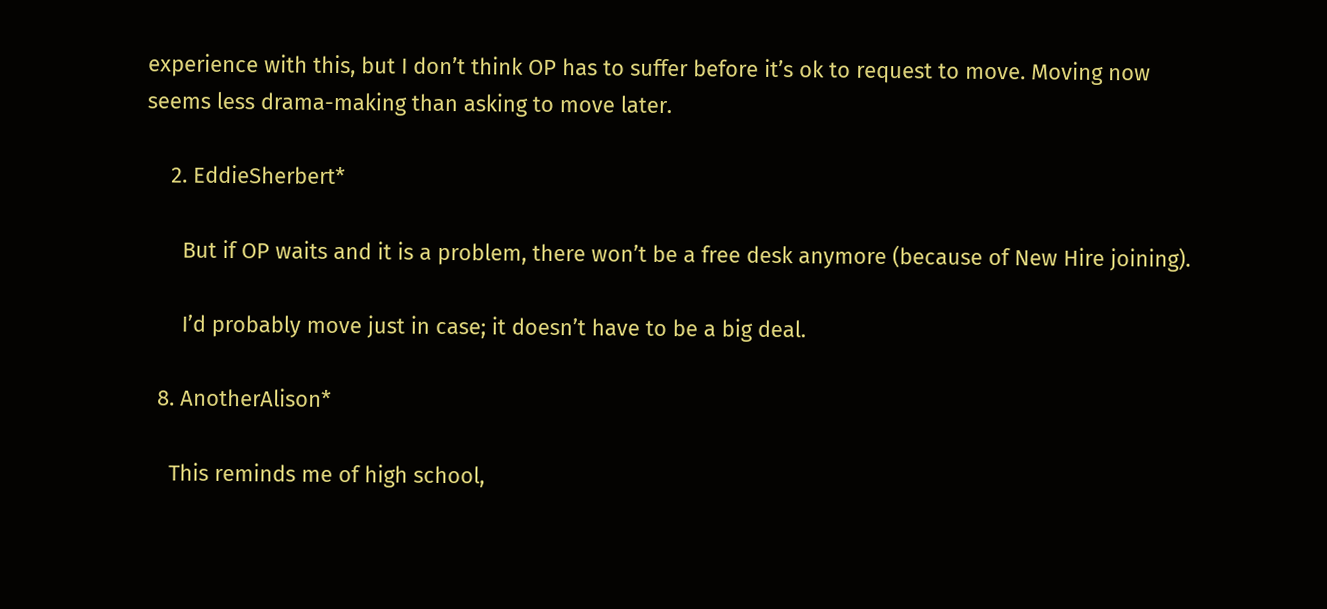experience with this, but I don’t think OP has to suffer before it’s ok to request to move. Moving now seems less drama-making than asking to move later.

    2. EddieSherbert*

      But if OP waits and it is a problem, there won’t be a free desk anymore (because of New Hire joining).

      I’d probably move just in case; it doesn’t have to be a big deal.

  8. AnotherAlison*

    This reminds me of high school,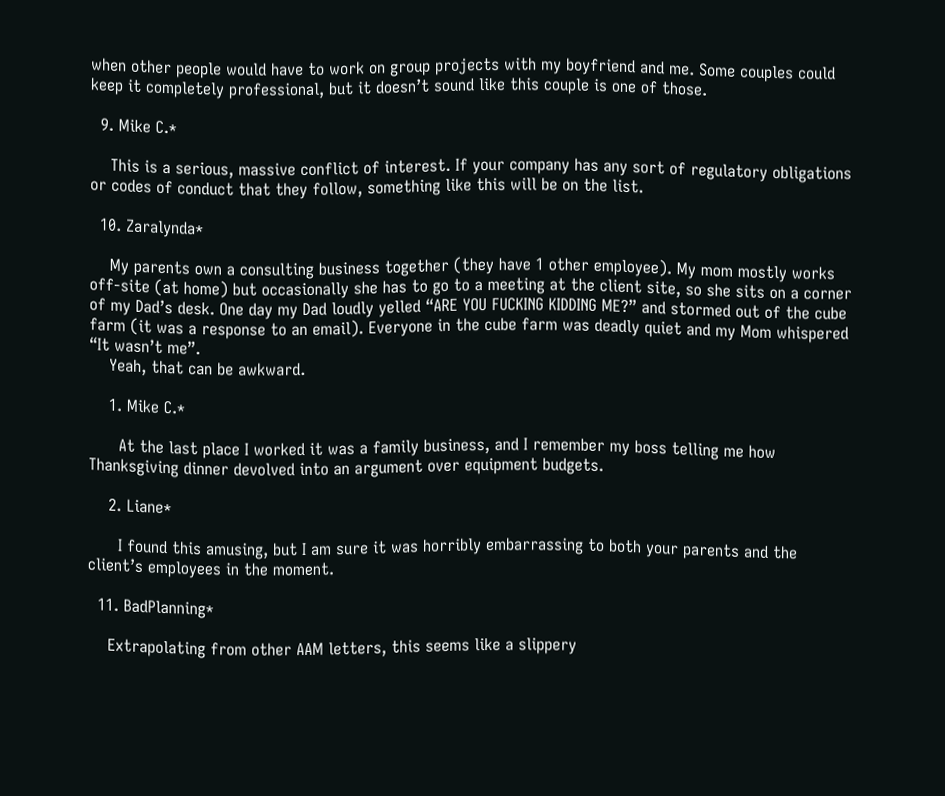when other people would have to work on group projects with my boyfriend and me. Some couples could keep it completely professional, but it doesn’t sound like this couple is one of those.

  9. Mike C.*

    This is a serious, massive conflict of interest. If your company has any sort of regulatory obligations or codes of conduct that they follow, something like this will be on the list.

  10. Zaralynda*

    My parents own a consulting business together (they have 1 other employee). My mom mostly works off-site (at home) but occasionally she has to go to a meeting at the client site, so she sits on a corner of my Dad’s desk. One day my Dad loudly yelled “ARE YOU FUCKING KIDDING ME?” and stormed out of the cube farm (it was a response to an email). Everyone in the cube farm was deadly quiet and my Mom whispered “It wasn’t me”.
    Yeah, that can be awkward.

    1. Mike C.*

      At the last place I worked it was a family business, and I remember my boss telling me how Thanksgiving dinner devolved into an argument over equipment budgets.

    2. Liane*

      I found this amusing, but I am sure it was horribly embarrassing to both your parents and the client’s employees in the moment.

  11. BadPlanning*

    Extrapolating from other AAM letters, this seems like a slippery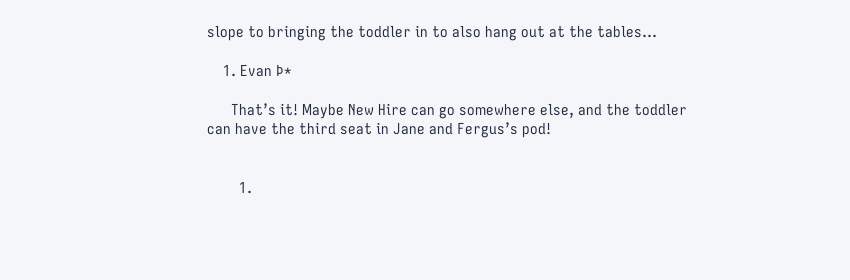slope to bringing the toddler in to also hang out at the tables…

    1. Evan Þ*

      That’s it! Maybe New Hire can go somewhere else, and the toddler can have the third seat in Jane and Fergus’s pod!


        1.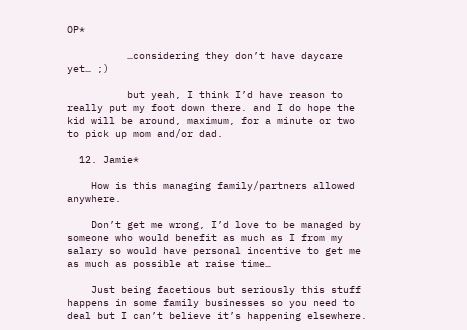OP*

          …considering they don’t have daycare yet… ;)

          but yeah, I think I’d have reason to really put my foot down there. and I do hope the kid will be around, maximum, for a minute or two to pick up mom and/or dad.

  12. Jamie*

    How is this managing family/partners allowed anywhere.

    Don’t get me wrong, I’d love to be managed by someone who would benefit as much as I from my salary so would have personal incentive to get me as much as possible at raise time…

    Just being facetious but seriously this stuff happens in some family businesses so you need to deal but I can’t believe it’s happening elsewhere.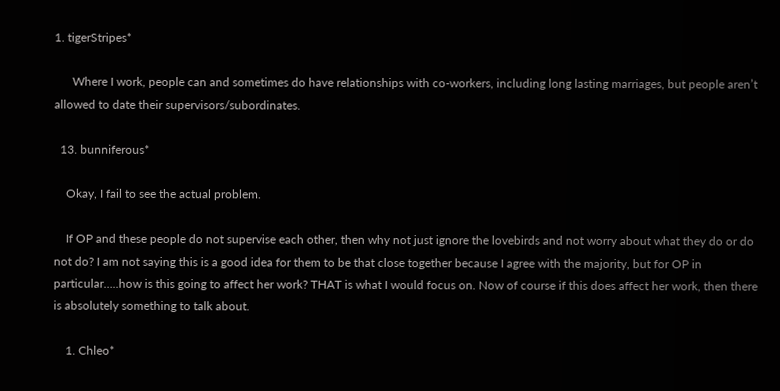1. tigerStripes*

      Where I work, people can and sometimes do have relationships with co-workers, including long lasting marriages, but people aren’t allowed to date their supervisors/subordinates.

  13. bunniferous*

    Okay, I fail to see the actual problem.

    If OP and these people do not supervise each other, then why not just ignore the lovebirds and not worry about what they do or do not do? I am not saying this is a good idea for them to be that close together because I agree with the majority, but for OP in particular…..how is this going to affect her work? THAT is what I would focus on. Now of course if this does affect her work, then there is absolutely something to talk about.

    1. Chleo*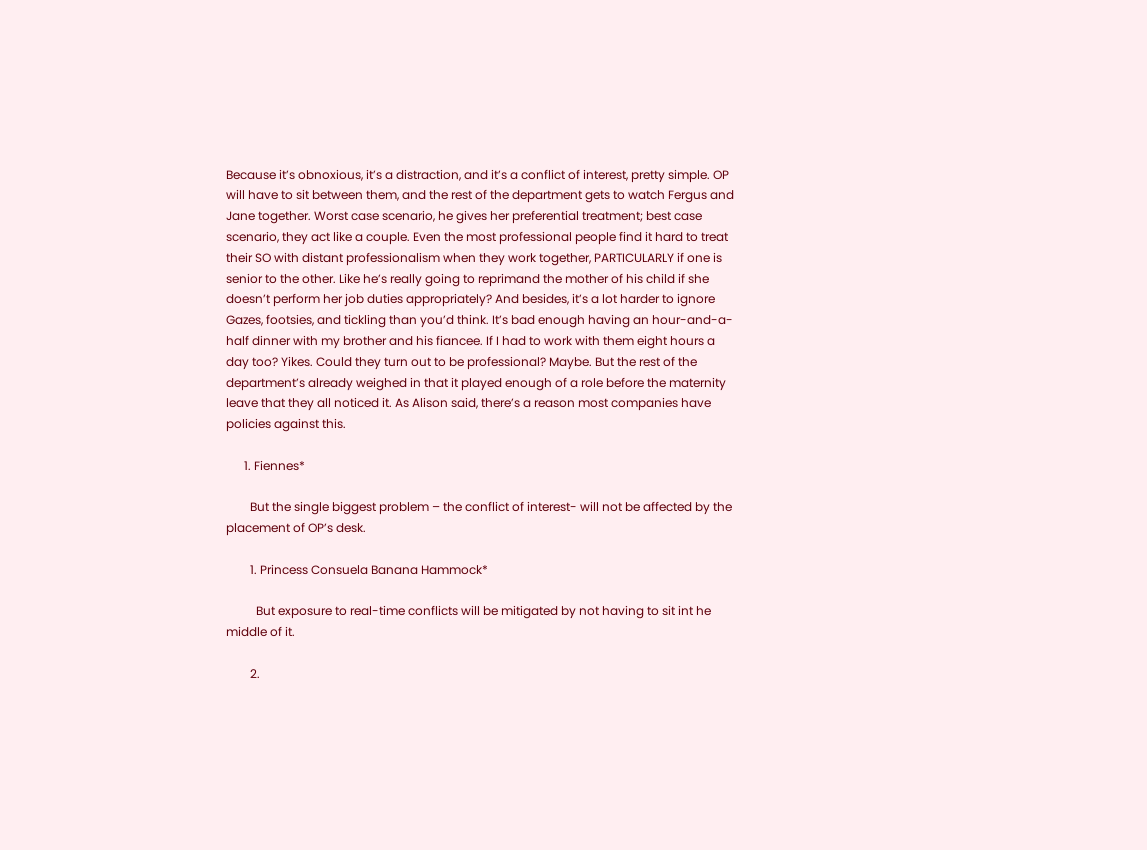Because it’s obnoxious, it’s a distraction, and it’s a conflict of interest, pretty simple. OP will have to sit between them, and the rest of the department gets to watch Fergus and Jane together. Worst case scenario, he gives her preferential treatment; best case scenario, they act like a couple. Even the most professional people find it hard to treat their SO with distant professionalism when they work together, PARTICULARLY if one is senior to the other. Like he’s really going to reprimand the mother of his child if she doesn’t perform her job duties appropriately? And besides, it’s a lot harder to ignore Gazes, footsies, and tickling than you’d think. It’s bad enough having an hour-and-a-half dinner with my brother and his fiancee. If I had to work with them eight hours a day too? Yikes. Could they turn out to be professional? Maybe. But the rest of the department’s already weighed in that it played enough of a role before the maternity leave that they all noticed it. As Alison said, there’s a reason most companies have policies against this.

      1. Fiennes*

        But the single biggest problem – the conflict of interest- will not be affected by the placement of OP’s desk.

        1. Princess Consuela Banana Hammock*

          But exposure to real-time conflicts will be mitigated by not having to sit int he middle of it.

        2.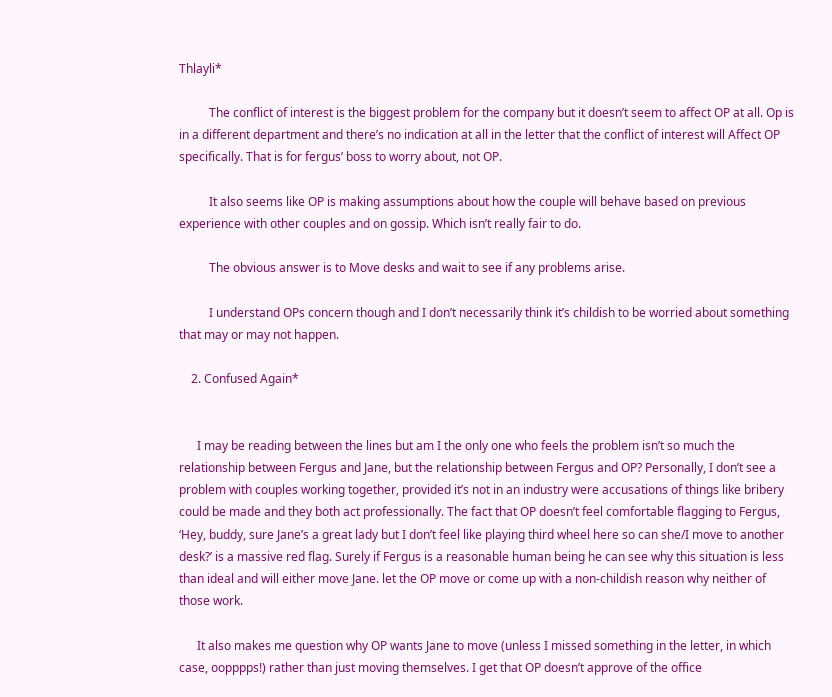Thlayli*

          The conflict of interest is the biggest problem for the company but it doesn’t seem to affect OP at all. Op is in a different department and there’s no indication at all in the letter that the conflict of interest will Affect OP specifically. That is for fergus’ boss to worry about, not OP.

          It also seems like OP is making assumptions about how the couple will behave based on previous experience with other couples and on gossip. Which isn’t really fair to do.

          The obvious answer is to Move desks and wait to see if any problems arise.

          I understand OPs concern though and I don’t necessarily think it’s childish to be worried about something that may or may not happen.

    2. Confused Again*


      I may be reading between the lines but am I the only one who feels the problem isn’t so much the relationship between Fergus and Jane, but the relationship between Fergus and OP? Personally, I don’t see a problem with couples working together, provided it’s not in an industry were accusations of things like bribery could be made and they both act professionally. The fact that OP doesn’t feel comfortable flagging to Fergus, ‘Hey, buddy, sure Jane’s a great lady but I don’t feel like playing third wheel here so can she/I move to another desk?’ is a massive red flag. Surely if Fergus is a reasonable human being he can see why this situation is less than ideal and will either move Jane. let the OP move or come up with a non-childish reason why neither of those work.

      It also makes me question why OP wants Jane to move (unless I missed something in the letter, in which case, oopppps!) rather than just moving themselves. I get that OP doesn’t approve of the office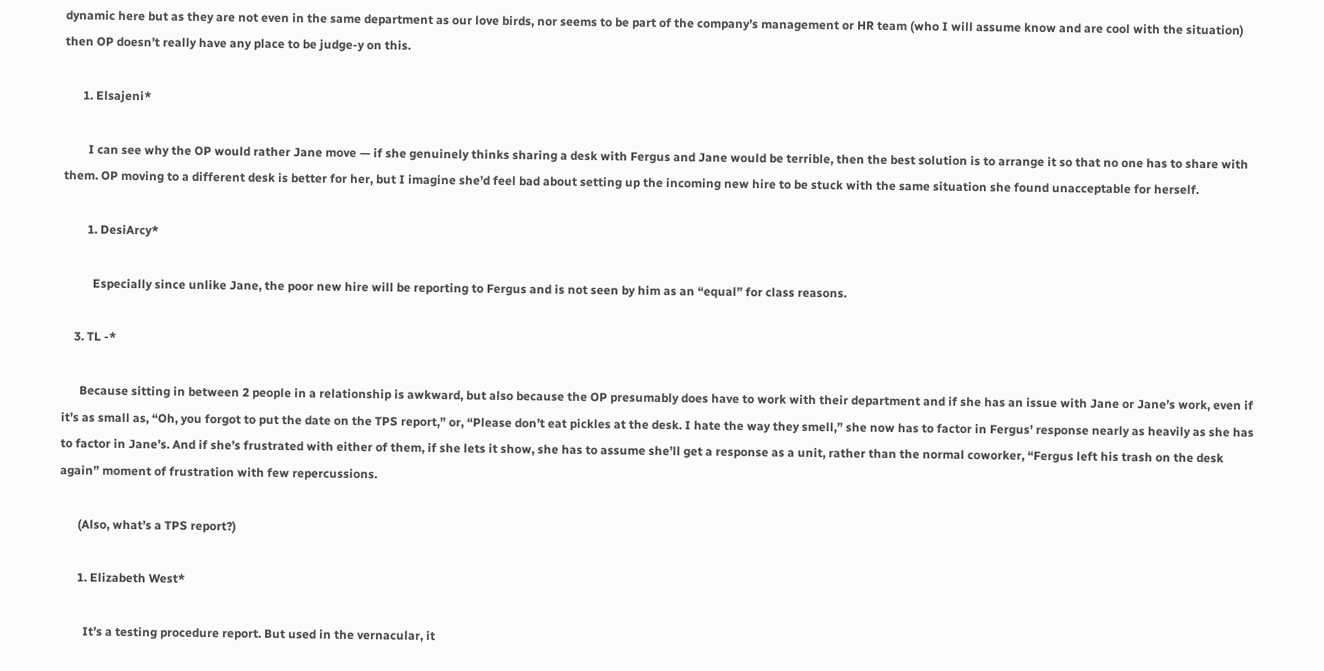dynamic here but as they are not even in the same department as our love birds, nor seems to be part of the company’s management or HR team (who I will assume know and are cool with the situation) then OP doesn’t really have any place to be judge-y on this.

      1. Elsajeni*

        I can see why the OP would rather Jane move — if she genuinely thinks sharing a desk with Fergus and Jane would be terrible, then the best solution is to arrange it so that no one has to share with them. OP moving to a different desk is better for her, but I imagine she’d feel bad about setting up the incoming new hire to be stuck with the same situation she found unacceptable for herself.

        1. DesiArcy*

          Especially since unlike Jane, the poor new hire will be reporting to Fergus and is not seen by him as an “equal” for class reasons.

    3. TL -*

      Because sitting in between 2 people in a relationship is awkward, but also because the OP presumably does have to work with their department and if she has an issue with Jane or Jane’s work, even if it’s as small as, “Oh, you forgot to put the date on the TPS report,” or, “Please don’t eat pickles at the desk. I hate the way they smell,” she now has to factor in Fergus’ response nearly as heavily as she has to factor in Jane’s. And if she’s frustrated with either of them, if she lets it show, she has to assume she’ll get a response as a unit, rather than the normal coworker, “Fergus left his trash on the desk again” moment of frustration with few repercussions.

      (Also, what’s a TPS report?)

      1. Elizabeth West*

        It’s a testing procedure report. But used in the vernacular, it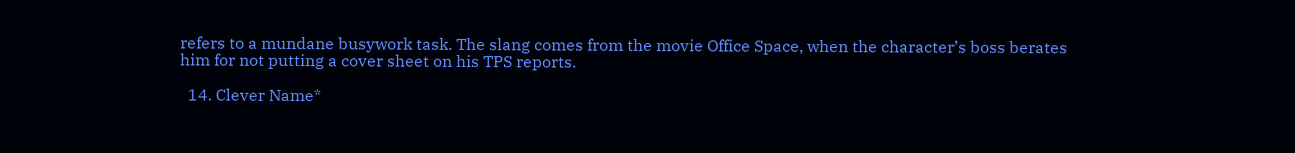refers to a mundane busywork task. The slang comes from the movie Office Space, when the character’s boss berates him for not putting a cover sheet on his TPS reports.

  14. Clever Name*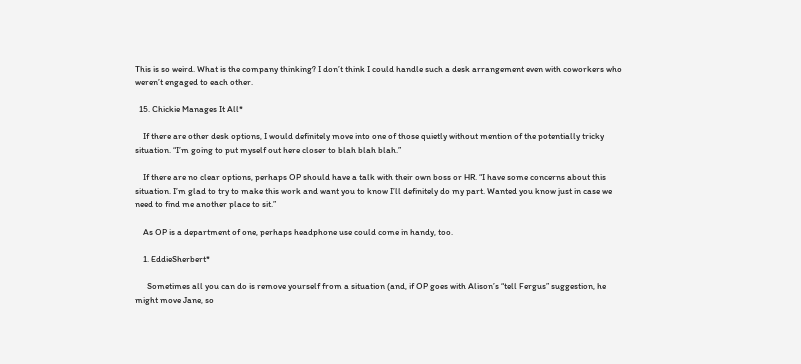This is so weird. What is the company thinking? I don’t think I could handle such a desk arrangement even with coworkers who weren’t engaged to each other.

  15. Chickie Manages It All*

    If there are other desk options, I would definitely move into one of those quietly without mention of the potentially tricky situation. “I’m going to put myself out here closer to blah blah blah.”

    If there are no clear options, perhaps OP should have a talk with their own boss or HR. “I have some concerns about this situation. I’m glad to try to make this work and want you to know I’ll definitely do my part. Wanted you know just in case we need to find me another place to sit.”

    As OP is a department of one, perhaps headphone use could come in handy, too.

    1. EddieSherbert*

      Sometimes all you can do is remove yourself from a situation (and, if OP goes with Alison’s “tell Fergus” suggestion, he might move Jane, so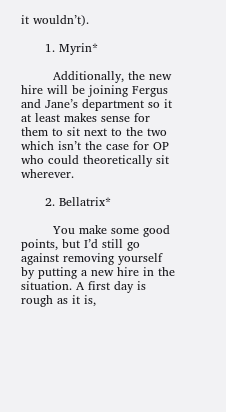it wouldn’t).

      1. Myrin*

        Additionally, the new hire will be joining Fergus and Jane’s department so it at least makes sense for them to sit next to the two which isn’t the case for OP who could theoretically sit wherever.

      2. Bellatrix*

        You make some good points, but I’d still go against removing yourself by putting a new hire in the situation. A first day is rough as it is,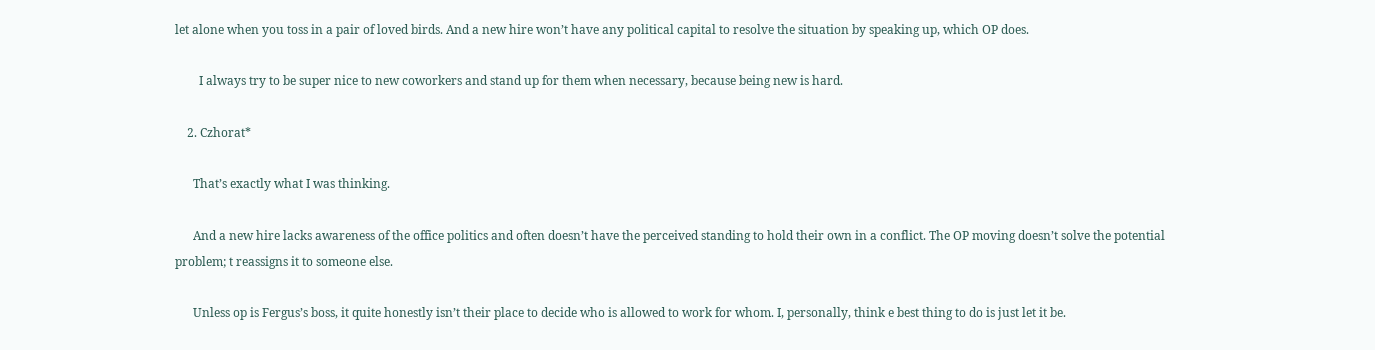let alone when you toss in a pair of loved birds. And a new hire won’t have any political capital to resolve the situation by speaking up, which OP does.

        I always try to be super nice to new coworkers and stand up for them when necessary, because being new is hard.

    2. Czhorat*

      That’s exactly what I was thinking.

      And a new hire lacks awareness of the office politics and often doesn’t have the perceived standing to hold their own in a conflict. The OP moving doesn’t solve the potential problem; t reassigns it to someone else.

      Unless op is Fergus’s boss, it quite honestly isn’t their place to decide who is allowed to work for whom. I, personally, think e best thing to do is just let it be.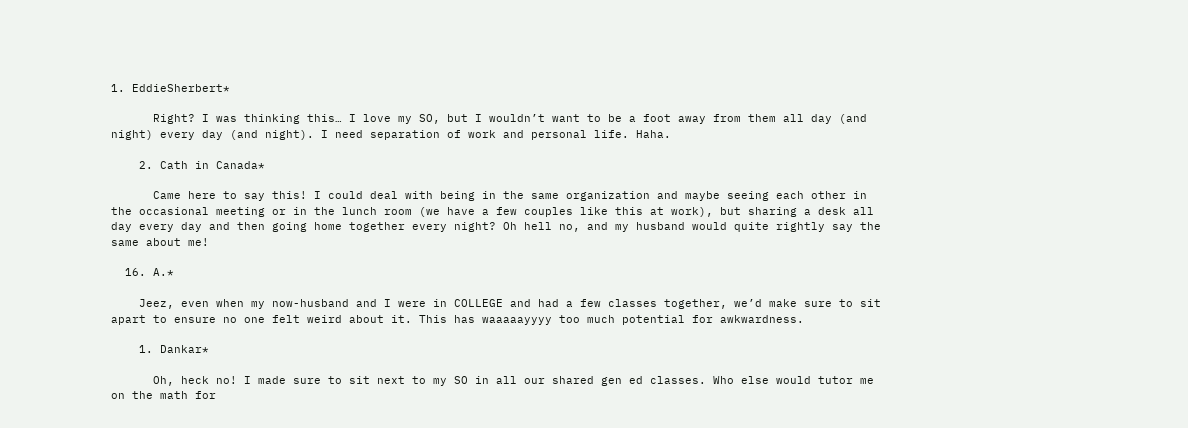1. EddieSherbert*

      Right? I was thinking this… I love my SO, but I wouldn’t want to be a foot away from them all day (and night) every day (and night). I need separation of work and personal life. Haha.

    2. Cath in Canada*

      Came here to say this! I could deal with being in the same organization and maybe seeing each other in the occasional meeting or in the lunch room (we have a few couples like this at work), but sharing a desk all day every day and then going home together every night? Oh hell no, and my husband would quite rightly say the same about me!

  16. A.*

    Jeez, even when my now-husband and I were in COLLEGE and had a few classes together, we’d make sure to sit apart to ensure no one felt weird about it. This has waaaaayyyy too much potential for awkwardness.

    1. Dankar*

      Oh, heck no! I made sure to sit next to my SO in all our shared gen ed classes. Who else would tutor me on the math for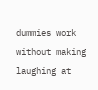dummies work without making laughing at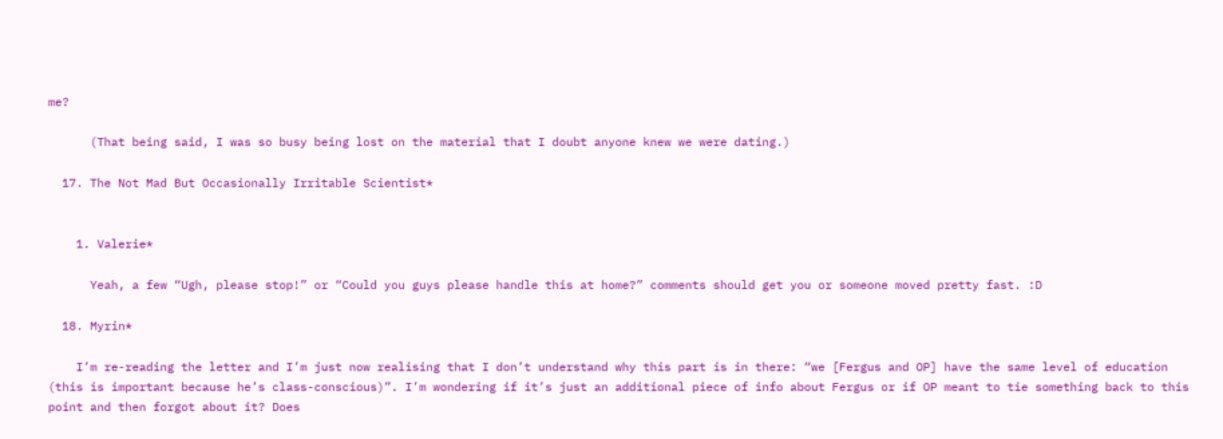me?

      (That being said, I was so busy being lost on the material that I doubt anyone knew we were dating.)

  17. The Not Mad But Occasionally Irritable Scientist*


    1. Valerie*

      Yeah, a few “Ugh, please stop!” or “Could you guys please handle this at home?” comments should get you or someone moved pretty fast. :D

  18. Myrin*

    I’m re-reading the letter and I’m just now realising that I don’t understand why this part is in there: “we [Fergus and OP] have the same level of education (this is important because he’s class-conscious)”. I’m wondering if it’s just an additional piece of info about Fergus or if OP meant to tie something back to this point and then forgot about it? Does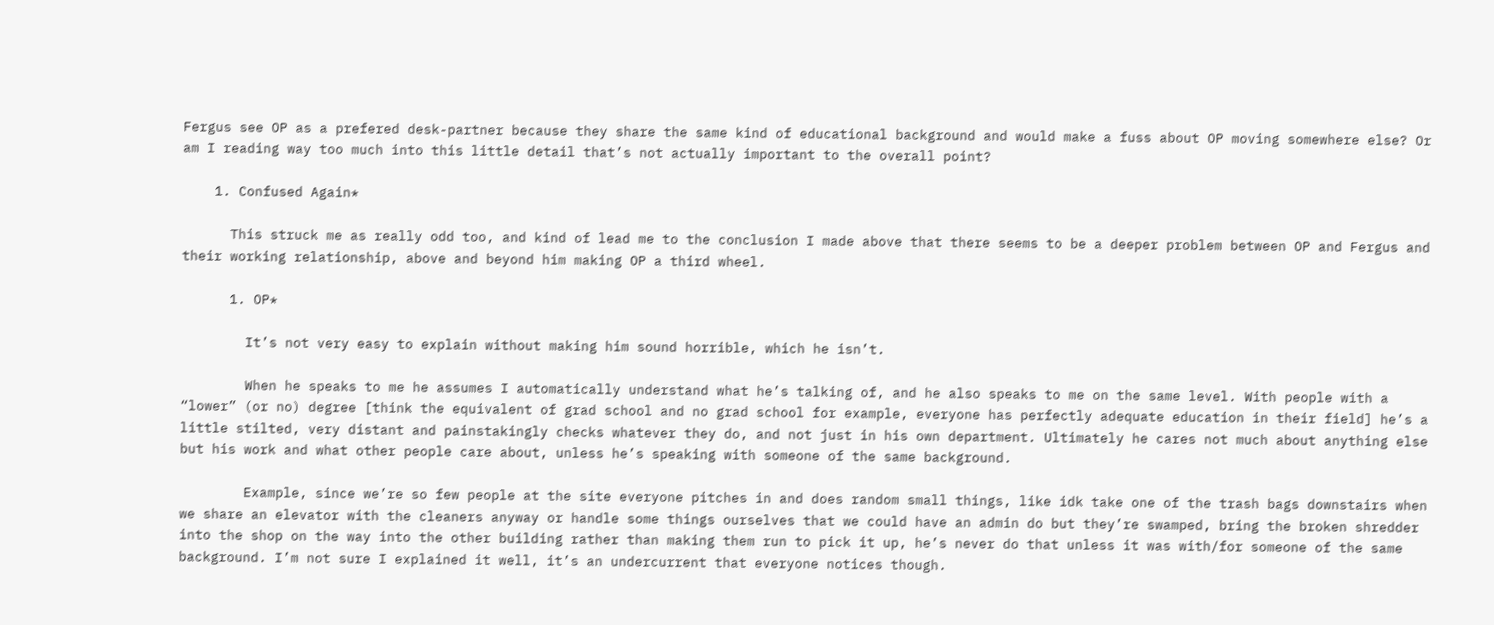Fergus see OP as a prefered desk-partner because they share the same kind of educational background and would make a fuss about OP moving somewhere else? Or am I reading way too much into this little detail that’s not actually important to the overall point?

    1. Confused Again*

      This struck me as really odd too, and kind of lead me to the conclusion I made above that there seems to be a deeper problem between OP and Fergus and their working relationship, above and beyond him making OP a third wheel.

      1. OP*

        It’s not very easy to explain without making him sound horrible, which he isn’t.

        When he speaks to me he assumes I automatically understand what he’s talking of, and he also speaks to me on the same level. With people with a “lower” (or no) degree [think the equivalent of grad school and no grad school for example, everyone has perfectly adequate education in their field] he’s a little stilted, very distant and painstakingly checks whatever they do, and not just in his own department. Ultimately he cares not much about anything else but his work and what other people care about, unless he’s speaking with someone of the same background.

        Example, since we’re so few people at the site everyone pitches in and does random small things, like idk take one of the trash bags downstairs when we share an elevator with the cleaners anyway or handle some things ourselves that we could have an admin do but they’re swamped, bring the broken shredder into the shop on the way into the other building rather than making them run to pick it up, he’s never do that unless it was with/for someone of the same background. I’m not sure I explained it well, it’s an undercurrent that everyone notices though.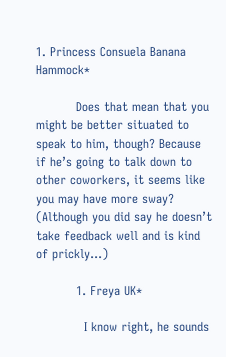1. Princess Consuela Banana Hammock*

          Does that mean that you might be better situated to speak to him, though? Because if he’s going to talk down to other coworkers, it seems like you may have more sway? (Although you did say he doesn’t take feedback well and is kind of prickly…)

          1. Freya UK*

            I know right, he sounds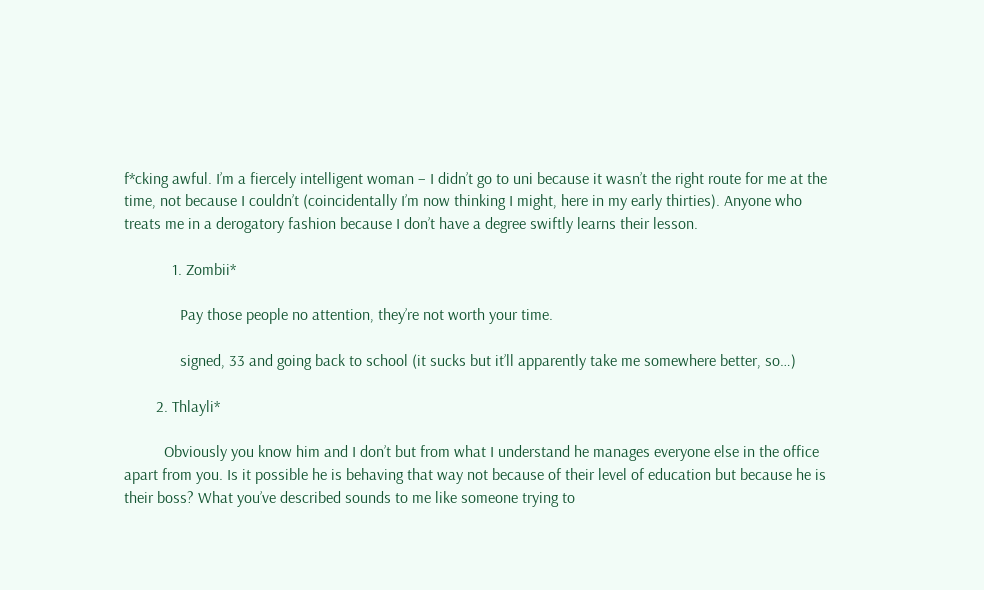f*cking awful. I’m a fiercely intelligent woman – I didn’t go to uni because it wasn’t the right route for me at the time, not because I couldn’t (coincidentally I’m now thinking I might, here in my early thirties). Anyone who treats me in a derogatory fashion because I don’t have a degree swiftly learns their lesson.

            1. Zombii*

              Pay those people no attention, they’re not worth your time.

              signed, 33 and going back to school (it sucks but it’ll apparently take me somewhere better, so…)

        2. Thlayli*

          Obviously you know him and I don’t but from what I understand he manages everyone else in the office apart from you. Is it possible he is behaving that way not because of their level of education but because he is their boss? What you’ve described sounds to me like someone trying to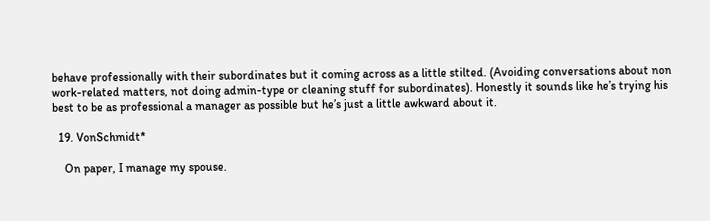behave professionally with their subordinates but it coming across as a little stilted. (Avoiding conversations about non work-related matters, not doing admin-type or cleaning stuff for subordinates). Honestly it sounds like he’s trying his best to be as professional a manager as possible but he’s just a little awkward about it.

  19. VonSchmidt*

    On paper, I manage my spouse.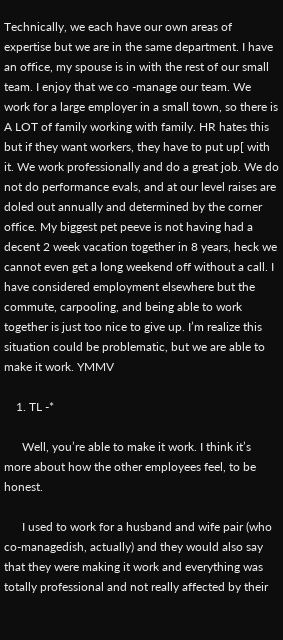Technically, we each have our own areas of expertise but we are in the same department. I have an office, my spouse is in with the rest of our small team. I enjoy that we co -manage our team. We work for a large employer in a small town, so there is A LOT of family working with family. HR hates this but if they want workers, they have to put up[ with it. We work professionally and do a great job. We do not do performance evals, and at our level raises are doled out annually and determined by the corner office. My biggest pet peeve is not having had a decent 2 week vacation together in 8 years, heck we cannot even get a long weekend off without a call. I have considered employment elsewhere but the commute, carpooling, and being able to work together is just too nice to give up. I’m realize this situation could be problematic, but we are able to make it work. YMMV

    1. TL -*

      Well, you’re able to make it work. I think it’s more about how the other employees feel, to be honest.

      I used to work for a husband and wife pair (who co-managedish, actually) and they would also say that they were making it work and everything was totally professional and not really affected by their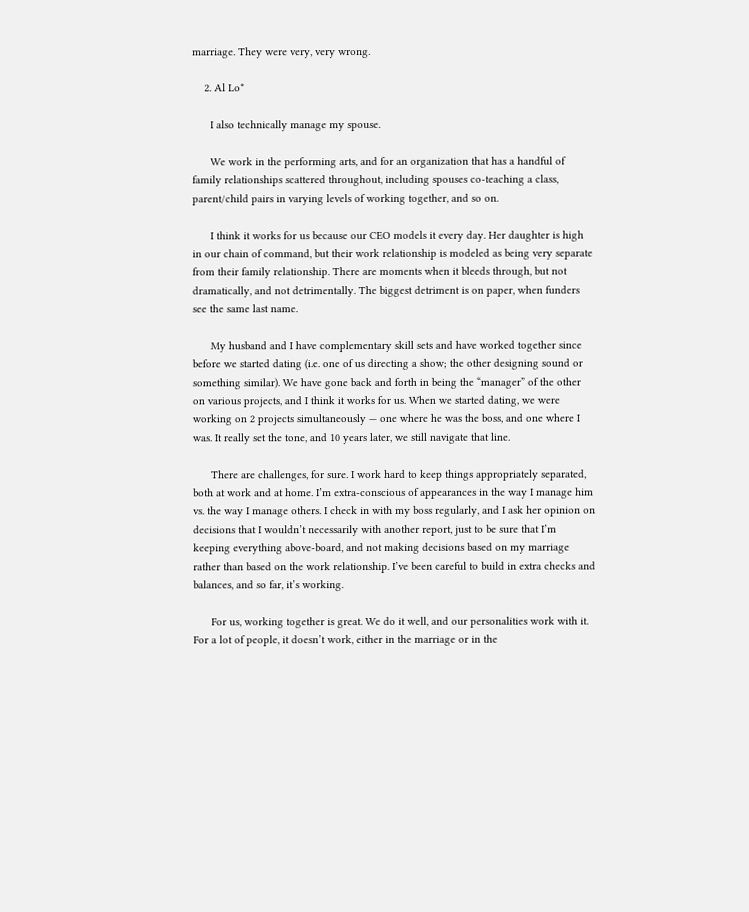marriage. They were very, very wrong.

    2. Al Lo*

      I also technically manage my spouse.

      We work in the performing arts, and for an organization that has a handful of family relationships scattered throughout, including spouses co-teaching a class, parent/child pairs in varying levels of working together, and so on.

      I think it works for us because our CEO models it every day. Her daughter is high in our chain of command, but their work relationship is modeled as being very separate from their family relationship. There are moments when it bleeds through, but not dramatically, and not detrimentally. The biggest detriment is on paper, when funders see the same last name.

      My husband and I have complementary skill sets and have worked together since before we started dating (i.e. one of us directing a show; the other designing sound or something similar). We have gone back and forth in being the “manager” of the other on various projects, and I think it works for us. When we started dating, we were working on 2 projects simultaneously — one where he was the boss, and one where I was. It really set the tone, and 10 years later, we still navigate that line.

      There are challenges, for sure. I work hard to keep things appropriately separated, both at work and at home. I’m extra-conscious of appearances in the way I manage him vs. the way I manage others. I check in with my boss regularly, and I ask her opinion on decisions that I wouldn’t necessarily with another report, just to be sure that I’m keeping everything above-board, and not making decisions based on my marriage rather than based on the work relationship. I’ve been careful to build in extra checks and balances, and so far, it’s working.

      For us, working together is great. We do it well, and our personalities work with it. For a lot of people, it doesn’t work, either in the marriage or in the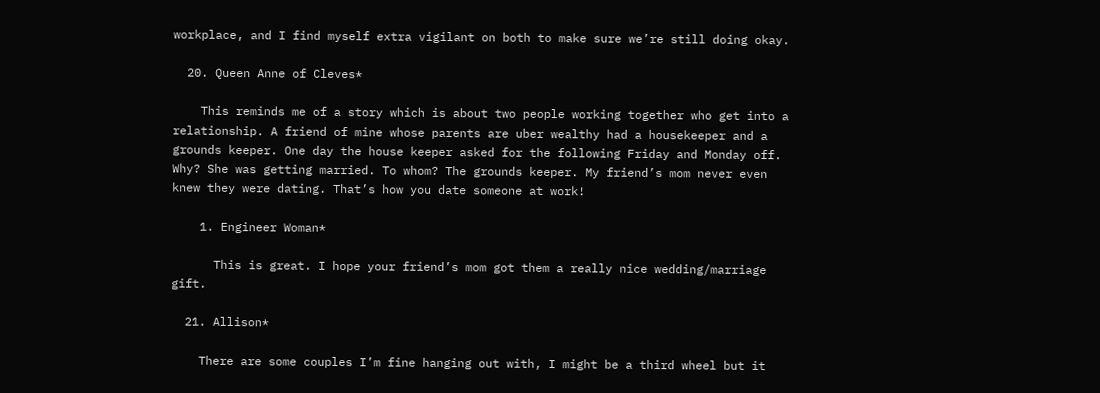workplace, and I find myself extra vigilant on both to make sure we’re still doing okay.

  20. Queen Anne of Cleves*

    This reminds me of a story which is about two people working together who get into a relationship. A friend of mine whose parents are uber wealthy had a housekeeper and a grounds keeper. One day the house keeper asked for the following Friday and Monday off. Why? She was getting married. To whom? The grounds keeper. My friend’s mom never even knew they were dating. That’s how you date someone at work!

    1. Engineer Woman*

      This is great. I hope your friend’s mom got them a really nice wedding/marriage gift.

  21. Allison*

    There are some couples I’m fine hanging out with, I might be a third wheel but it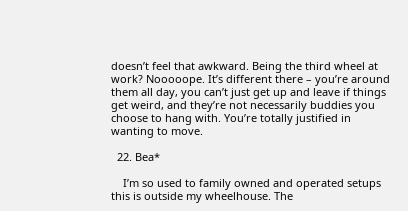doesn’t feel that awkward. Being the third wheel at work? Nooooope. It’s different there – you’re around them all day, you can’t just get up and leave if things get weird, and they’re not necessarily buddies you choose to hang with. You’re totally justified in wanting to move.

  22. Bea*

    I’m so used to family owned and operated setups this is outside my wheelhouse. The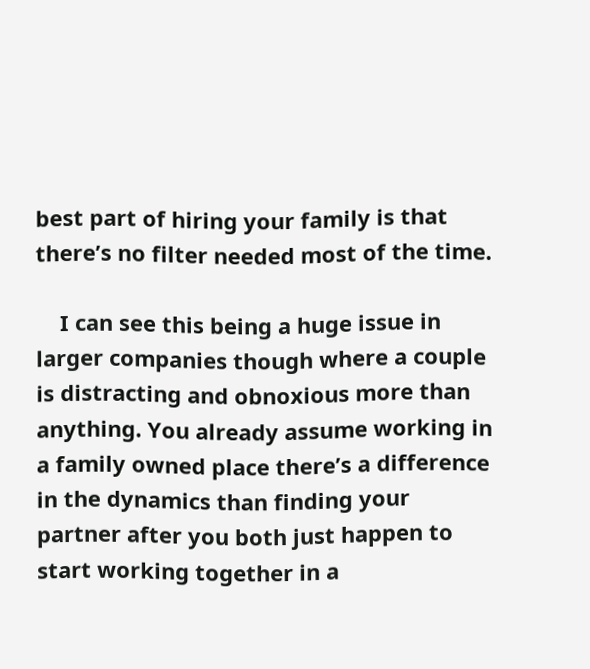best part of hiring your family is that there’s no filter needed most of the time.

    I can see this being a huge issue in larger companies though where a couple is distracting and obnoxious more than anything. You already assume working in a family owned place there’s a difference in the dynamics than finding your partner after you both just happen to start working together in a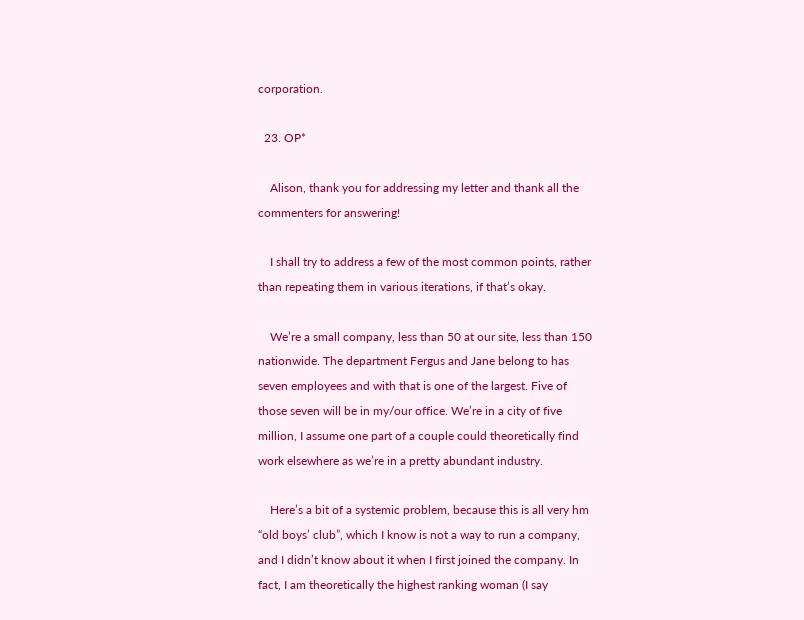corporation.

  23. OP*

    Alison, thank you for addressing my letter and thank all the commenters for answering!

    I shall try to address a few of the most common points, rather than repeating them in various iterations, if that’s okay.

    We’re a small company, less than 50 at our site, less than 150 nationwide. The department Fergus and Jane belong to has seven employees and with that is one of the largest. Five of those seven will be in my/our office. We’re in a city of five million, I assume one part of a couple could theoretically find work elsewhere as we’re in a pretty abundant industry.

    Here’s a bit of a systemic problem, because this is all very hm “old boys’ club”, which I know is not a way to run a company, and I didn’t know about it when I first joined the company. In fact, I am theoretically the highest ranking woman (I say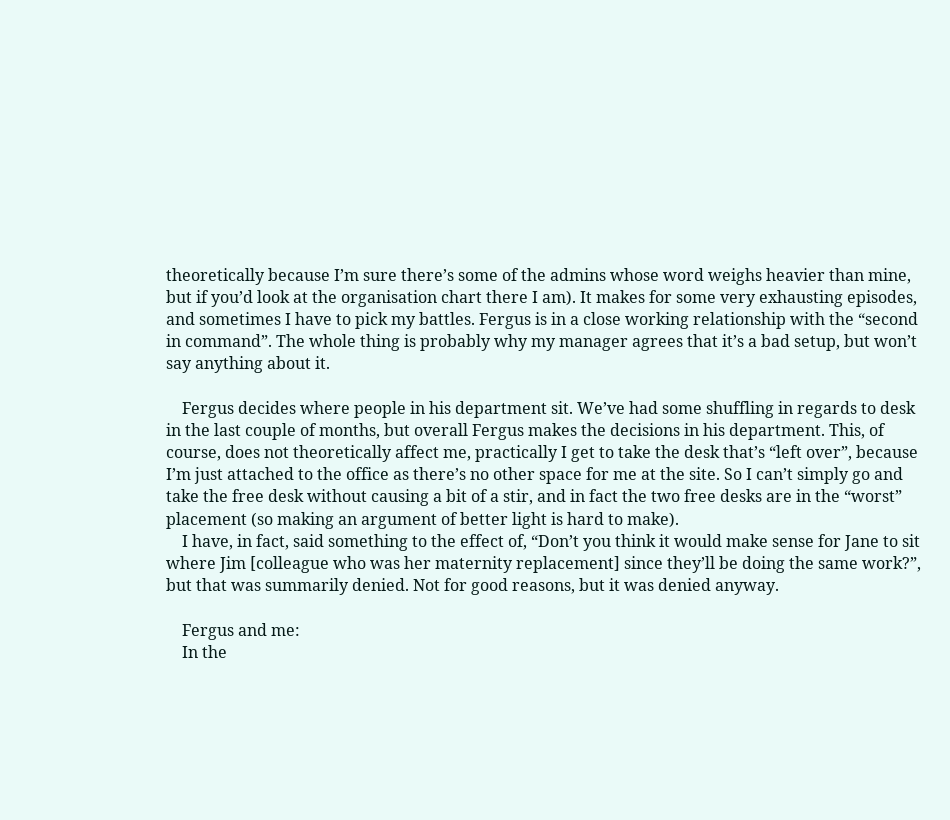theoretically because I’m sure there’s some of the admins whose word weighs heavier than mine, but if you’d look at the organisation chart there I am). It makes for some very exhausting episodes, and sometimes I have to pick my battles. Fergus is in a close working relationship with the “second in command”. The whole thing is probably why my manager agrees that it’s a bad setup, but won’t say anything about it.

    Fergus decides where people in his department sit. We’ve had some shuffling in regards to desk in the last couple of months, but overall Fergus makes the decisions in his department. This, of course, does not theoretically affect me, practically I get to take the desk that’s “left over”, because I’m just attached to the office as there’s no other space for me at the site. So I can’t simply go and take the free desk without causing a bit of a stir, and in fact the two free desks are in the “worst” placement (so making an argument of better light is hard to make).
    I have, in fact, said something to the effect of, “Don’t you think it would make sense for Jane to sit where Jim [colleague who was her maternity replacement] since they’ll be doing the same work?”, but that was summarily denied. Not for good reasons, but it was denied anyway.

    Fergus and me:
    In the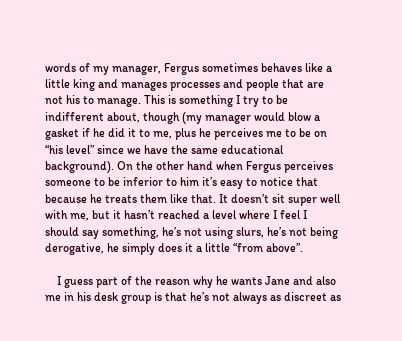words of my manager, Fergus sometimes behaves like a little king and manages processes and people that are not his to manage. This is something I try to be indifferent about, though (my manager would blow a gasket if he did it to me, plus he perceives me to be on “his level” since we have the same educational background). On the other hand when Fergus perceives someone to be inferior to him it’s easy to notice that because he treats them like that. It doesn’t sit super well with me, but it hasn’t reached a level where I feel I should say something, he’s not using slurs, he’s not being derogative, he simply does it a little “from above”.

    I guess part of the reason why he wants Jane and also me in his desk group is that he’s not always as discreet as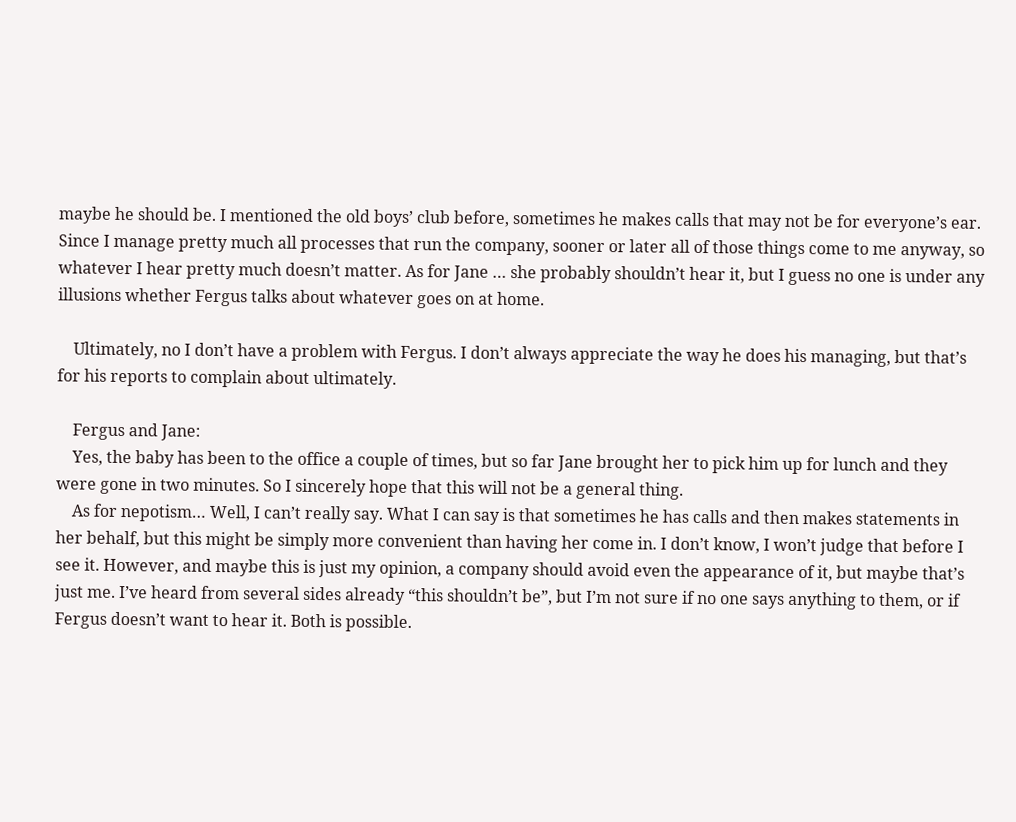maybe he should be. I mentioned the old boys’ club before, sometimes he makes calls that may not be for everyone’s ear. Since I manage pretty much all processes that run the company, sooner or later all of those things come to me anyway, so whatever I hear pretty much doesn’t matter. As for Jane … she probably shouldn’t hear it, but I guess no one is under any illusions whether Fergus talks about whatever goes on at home.

    Ultimately, no I don’t have a problem with Fergus. I don’t always appreciate the way he does his managing, but that’s for his reports to complain about ultimately.

    Fergus and Jane:
    Yes, the baby has been to the office a couple of times, but so far Jane brought her to pick him up for lunch and they were gone in two minutes. So I sincerely hope that this will not be a general thing.
    As for nepotism… Well, I can’t really say. What I can say is that sometimes he has calls and then makes statements in her behalf, but this might be simply more convenient than having her come in. I don’t know, I won’t judge that before I see it. However, and maybe this is just my opinion, a company should avoid even the appearance of it, but maybe that’s just me. I’ve heard from several sides already “this shouldn’t be”, but I’m not sure if no one says anything to them, or if Fergus doesn’t want to hear it. Both is possible.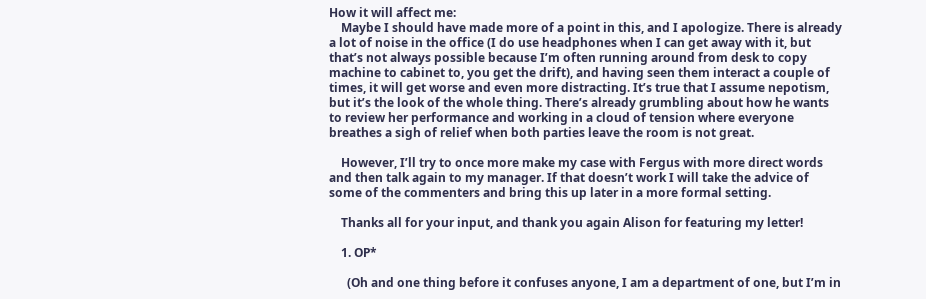How it will affect me:
    Maybe I should have made more of a point in this, and I apologize. There is already a lot of noise in the office (I do use headphones when I can get away with it, but that’s not always possible because I’m often running around from desk to copy machine to cabinet to, you get the drift), and having seen them interact a couple of times, it will get worse and even more distracting. It’s true that I assume nepotism, but it’s the look of the whole thing. There’s already grumbling about how he wants to review her performance and working in a cloud of tension where everyone breathes a sigh of relief when both parties leave the room is not great.

    However, I’ll try to once more make my case with Fergus with more direct words and then talk again to my manager. If that doesn’t work I will take the advice of some of the commenters and bring this up later in a more formal setting.

    Thanks all for your input, and thank you again Alison for featuring my letter!

    1. OP*

      (Oh and one thing before it confuses anyone, I am a department of one, but I’m in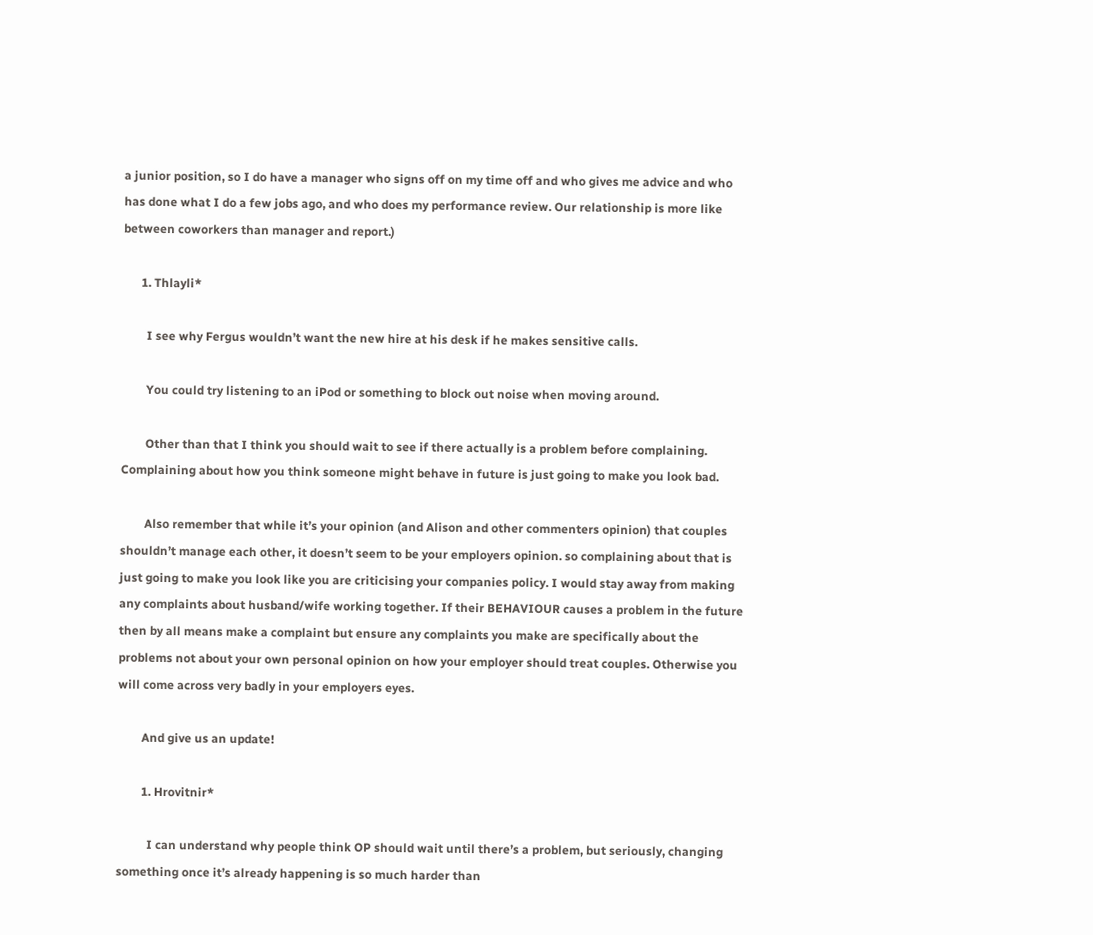a junior position, so I do have a manager who signs off on my time off and who gives me advice and who has done what I do a few jobs ago, and who does my performance review. Our relationship is more like between coworkers than manager and report.)

      1. Thlayli*

        I see why Fergus wouldn’t want the new hire at his desk if he makes sensitive calls.

        You could try listening to an iPod or something to block out noise when moving around.

        Other than that I think you should wait to see if there actually is a problem before complaining. Complaining about how you think someone might behave in future is just going to make you look bad.

        Also remember that while it’s your opinion (and Alison and other commenters opinion) that couples shouldn’t manage each other, it doesn’t seem to be your employers opinion. so complaining about that is just going to make you look like you are criticising your companies policy. I would stay away from making any complaints about husband/wife working together. If their BEHAVIOUR causes a problem in the future then by all means make a complaint but ensure any complaints you make are specifically about the problems not about your own personal opinion on how your employer should treat couples. Otherwise you will come across very badly in your employers eyes.

        And give us an update!

        1. Hrovitnir*

          I can understand why people think OP should wait until there’s a problem, but seriously, changing something once it’s already happening is so much harder than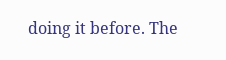doing it before. The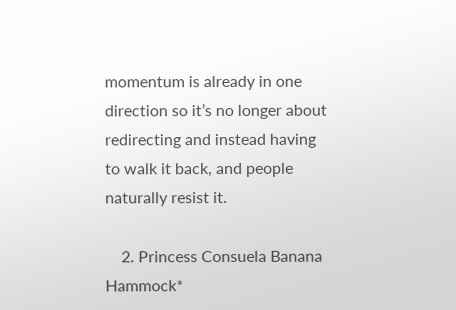momentum is already in one direction so it’s no longer about redirecting and instead having to walk it back, and people naturally resist it.

    2. Princess Consuela Banana Hammock*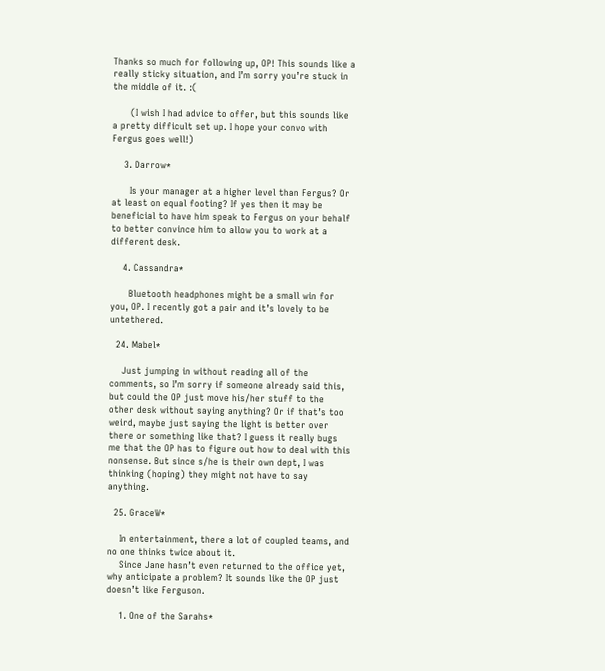Thanks so much for following up, OP! This sounds like a really sticky situation, and I’m sorry you’re stuck in the middle of it. :(

      (I wish I had advice to offer, but this sounds like a pretty difficult set up. I hope your convo with Fergus goes well!)

    3. Darrow*

      Is your manager at a higher level than Fergus? Or at least on equal footing? If yes then it may be beneficial to have him speak to Fergus on your behalf to better convince him to allow you to work at a different desk.

    4. Cassandra*

      Bluetooth headphones might be a small win for you, OP. I recently got a pair and it’s lovely to be untethered.

  24. Mabel*

    Just jumping in without reading all of the comments, so I’m sorry if someone already said this, but could the OP just move his/her stuff to the other desk without saying anything? Or if that’s too weird, maybe just saying the light is better over there or something like that? I guess it really bugs me that the OP has to figure out how to deal with this nonsense. But since s/he is their own dept, I was thinking (hoping) they might not have to say anything.

  25. GraceW*

    In entertainment, there a lot of coupled teams, and no one thinks twice about it.
    Since Jane hasn’t even returned to the office yet, why anticipate a problem? It sounds like the OP just doesn’t like Ferguson.

    1. One of the Sarahs*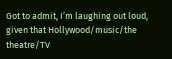Got to admit, I’m laughing out loud, given that Hollywood/music/the theatre/TV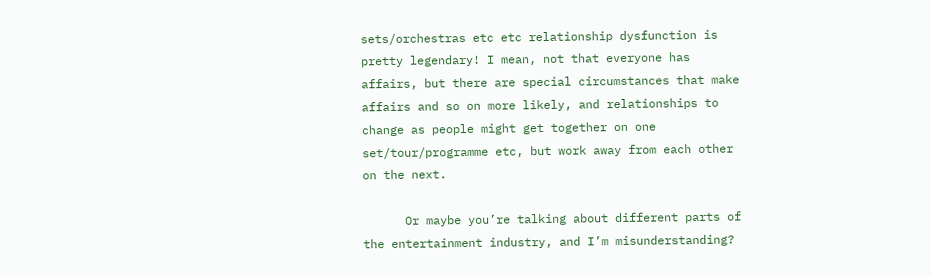sets/orchestras etc etc relationship dysfunction is pretty legendary! I mean, not that everyone has affairs, but there are special circumstances that make affairs and so on more likely, and relationships to change as people might get together on one set/tour/programme etc, but work away from each other on the next.

      Or maybe you’re talking about different parts of the entertainment industry, and I’m misunderstanding?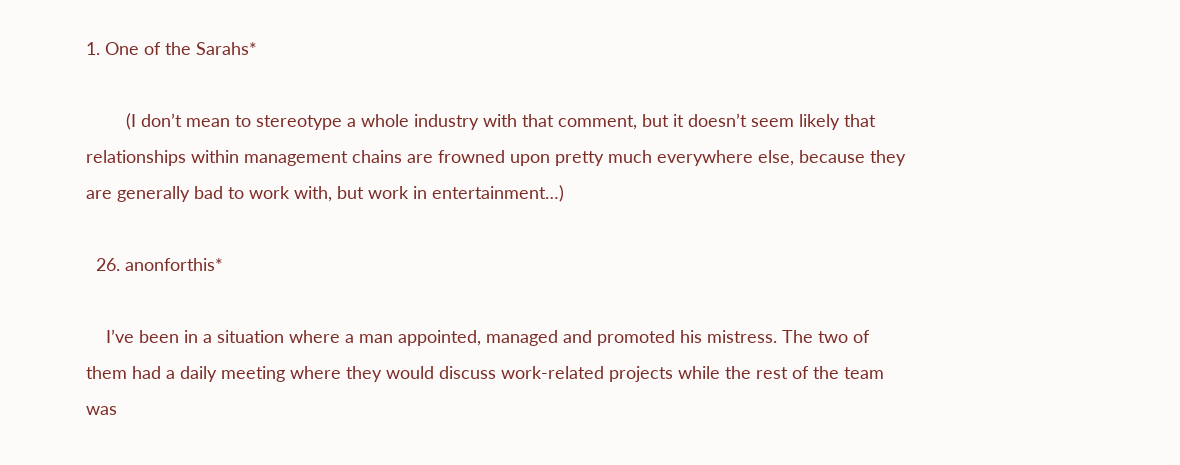1. One of the Sarahs*

        (I don’t mean to stereotype a whole industry with that comment, but it doesn’t seem likely that relationships within management chains are frowned upon pretty much everywhere else, because they are generally bad to work with, but work in entertainment…)

  26. anonforthis*

    I’ve been in a situation where a man appointed, managed and promoted his mistress. The two of them had a daily meeting where they would discuss work-related projects while the rest of the team was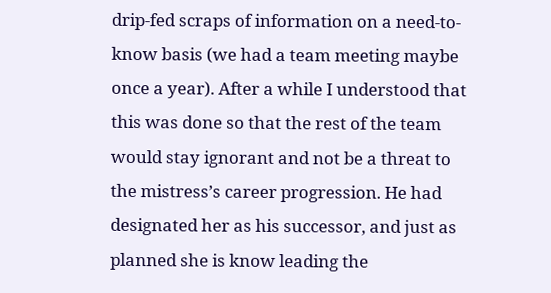drip-fed scraps of information on a need-to-know basis (we had a team meeting maybe once a year). After a while I understood that this was done so that the rest of the team would stay ignorant and not be a threat to the mistress’s career progression. He had designated her as his successor, and just as planned she is know leading the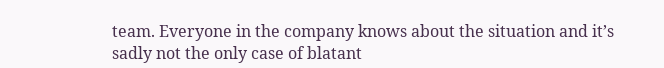team. Everyone in the company knows about the situation and it’s sadly not the only case of blatant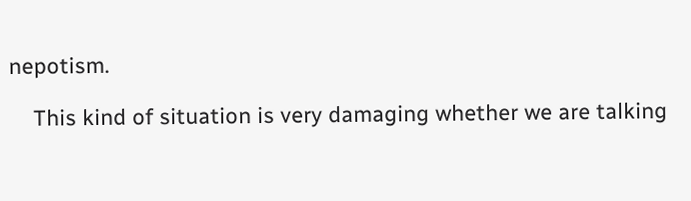nepotism.

    This kind of situation is very damaging whether we are talking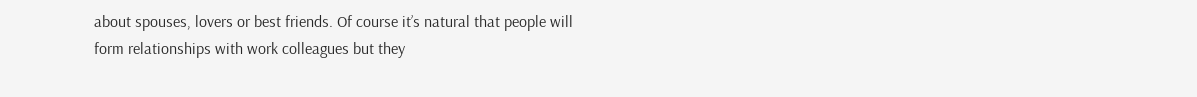about spouses, lovers or best friends. Of course it’s natural that people will form relationships with work colleagues but they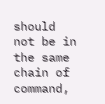should not be in the same chain of command,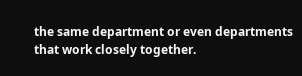the same department or even departments that work closely together.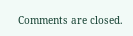Comments are closed.